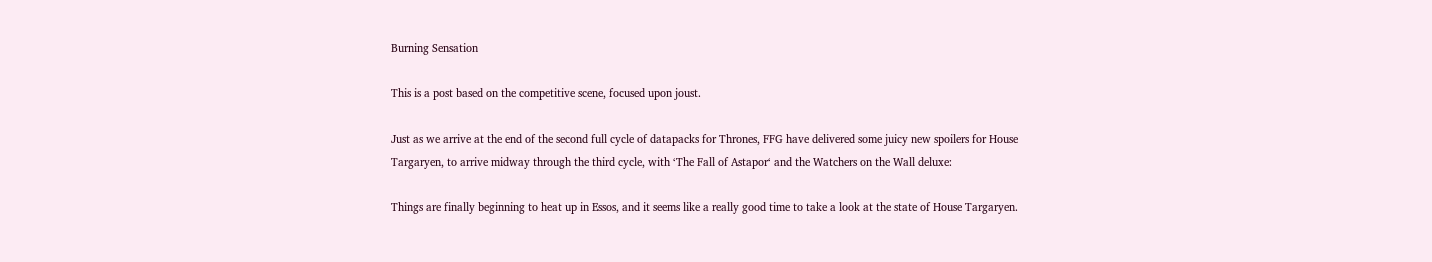Burning Sensation

This is a post based on the competitive scene, focused upon joust.

Just as we arrive at the end of the second full cycle of datapacks for Thrones, FFG have delivered some juicy new spoilers for House Targaryen, to arrive midway through the third cycle, with ‘The Fall of Astapor‘ and the Watchers on the Wall deluxe:

Things are finally beginning to heat up in Essos, and it seems like a really good time to take a look at the state of House Targaryen.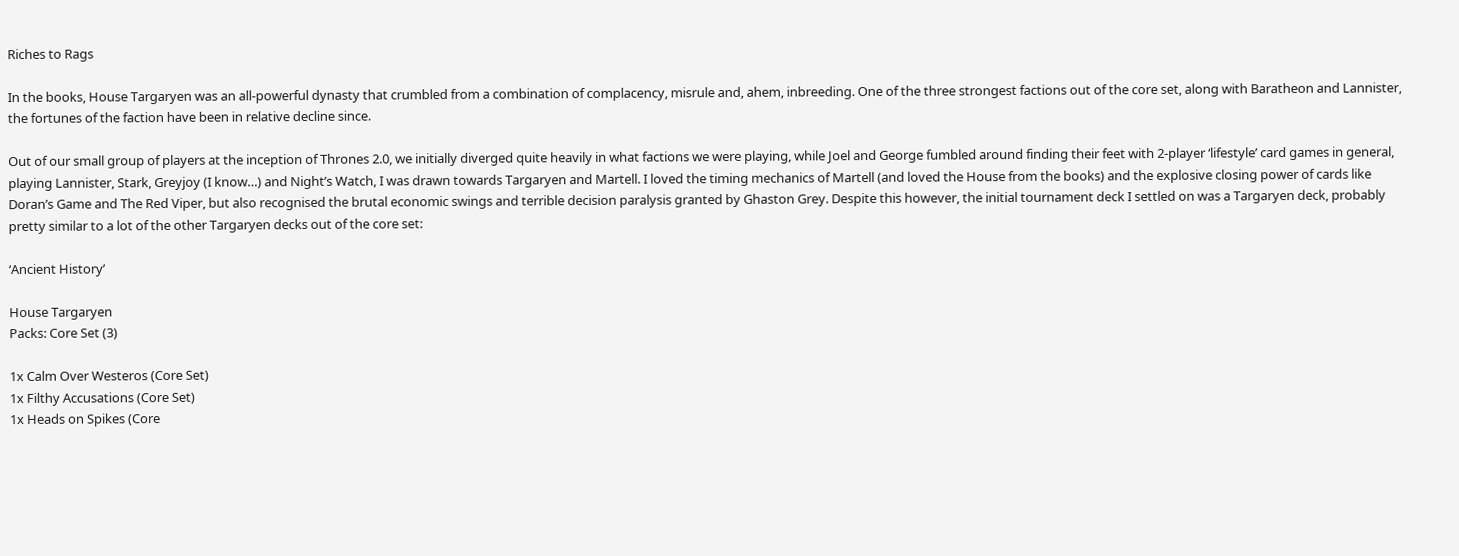Riches to Rags

In the books, House Targaryen was an all-powerful dynasty that crumbled from a combination of complacency, misrule and, ahem, inbreeding. One of the three strongest factions out of the core set, along with Baratheon and Lannister, the fortunes of the faction have been in relative decline since.

Out of our small group of players at the inception of Thrones 2.0, we initially diverged quite heavily in what factions we were playing, while Joel and George fumbled around finding their feet with 2-player ‘lifestyle’ card games in general, playing Lannister, Stark, Greyjoy (I know…) and Night’s Watch, I was drawn towards Targaryen and Martell. I loved the timing mechanics of Martell (and loved the House from the books) and the explosive closing power of cards like Doran’s Game and The Red Viper, but also recognised the brutal economic swings and terrible decision paralysis granted by Ghaston Grey. Despite this however, the initial tournament deck I settled on was a Targaryen deck, probably pretty similar to a lot of the other Targaryen decks out of the core set:

‘Ancient History’

House Targaryen
Packs: Core Set (3)

1x Calm Over Westeros (Core Set)
1x Filthy Accusations (Core Set)
1x Heads on Spikes (Core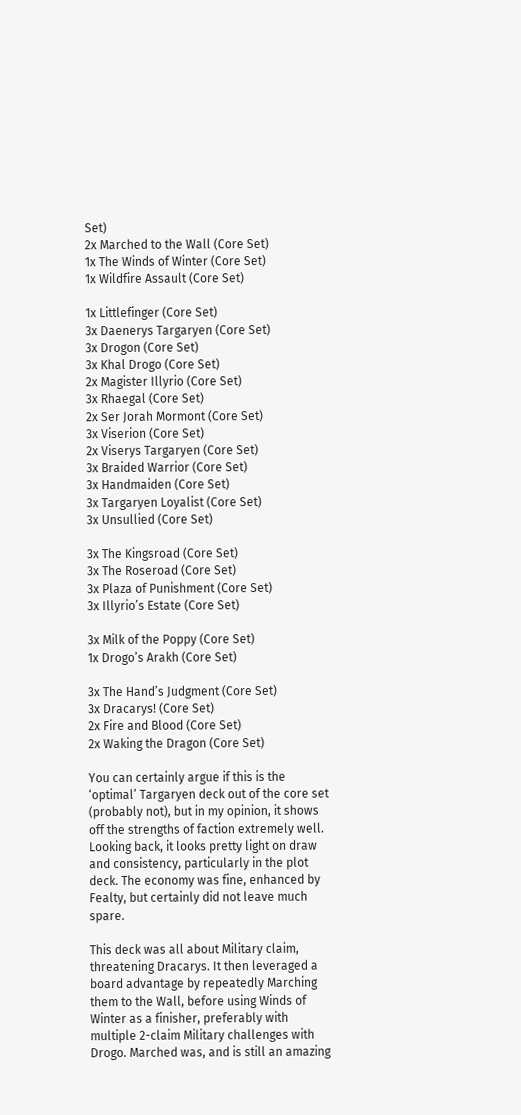Set)
2x Marched to the Wall (Core Set)
1x The Winds of Winter (Core Set)
1x Wildfire Assault (Core Set)

1x Littlefinger (Core Set)
3x Daenerys Targaryen (Core Set)
3x Drogon (Core Set)
3x Khal Drogo (Core Set)
2x Magister Illyrio (Core Set)
3x Rhaegal (Core Set)
2x Ser Jorah Mormont (Core Set)
3x Viserion (Core Set)
2x Viserys Targaryen (Core Set)
3x Braided Warrior (Core Set)
3x Handmaiden (Core Set)
3x Targaryen Loyalist (Core Set)
3x Unsullied (Core Set)

3x The Kingsroad (Core Set)
3x The Roseroad (Core Set)
3x Plaza of Punishment (Core Set)
3x Illyrio’s Estate (Core Set)

3x Milk of the Poppy (Core Set)
1x Drogo’s Arakh (Core Set)

3x The Hand’s Judgment (Core Set)
3x Dracarys! (Core Set)
2x Fire and Blood (Core Set)
2x Waking the Dragon (Core Set)

You can certainly argue if this is the ‘optimal’ Targaryen deck out of the core set (probably not), but in my opinion, it shows off the strengths of faction extremely well. Looking back, it looks pretty light on draw and consistency, particularly in the plot deck. The economy was fine, enhanced by Fealty, but certainly did not leave much spare.

This deck was all about Military claim, threatening Dracarys. It then leveraged a board advantage by repeatedly Marching them to the Wall, before using Winds of Winter as a finisher, preferably with multiple 2-claim Military challenges with Drogo. Marched was, and is still an amazing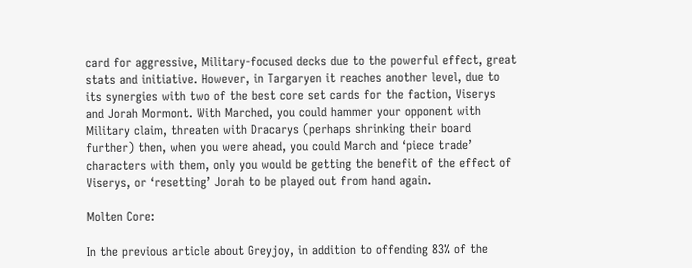card for aggressive, Military-focused decks due to the powerful effect, great stats and initiative. However, in Targaryen it reaches another level, due to its synergies with two of the best core set cards for the faction, Viserys and Jorah Mormont. With Marched, you could hammer your opponent with Military claim, threaten with Dracarys (perhaps shrinking their board further) then, when you were ahead, you could March and ‘piece trade’ characters with them, only you would be getting the benefit of the effect of Viserys, or ‘resetting’ Jorah to be played out from hand again.

Molten Core:

In the previous article about Greyjoy, in addition to offending 83% of the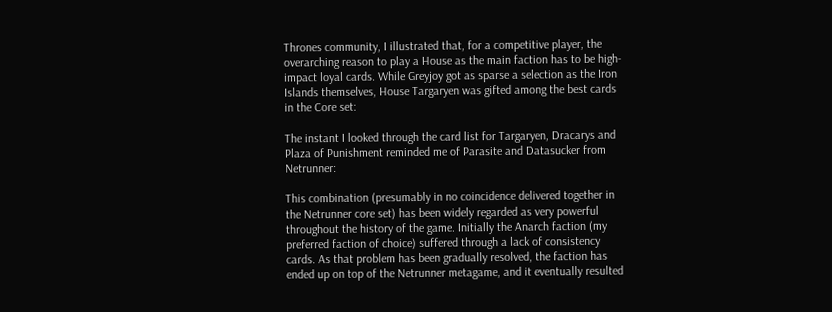Thrones community, I illustrated that, for a competitive player, the overarching reason to play a House as the main faction has to be high-impact loyal cards. While Greyjoy got as sparse a selection as the Iron Islands themselves, House Targaryen was gifted among the best cards in the Core set:

The instant I looked through the card list for Targaryen, Dracarys and Plaza of Punishment reminded me of Parasite and Datasucker from Netrunner:

This combination (presumably in no coincidence delivered together in the Netrunner core set) has been widely regarded as very powerful throughout the history of the game. Initially the Anarch faction (my preferred faction of choice) suffered through a lack of consistency cards. As that problem has been gradually resolved, the faction has ended up on top of the Netrunner metagame, and it eventually resulted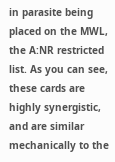in parasite being placed on the MWL, the A:NR restricted list. As you can see, these cards are highly synergistic, and are similar mechanically to the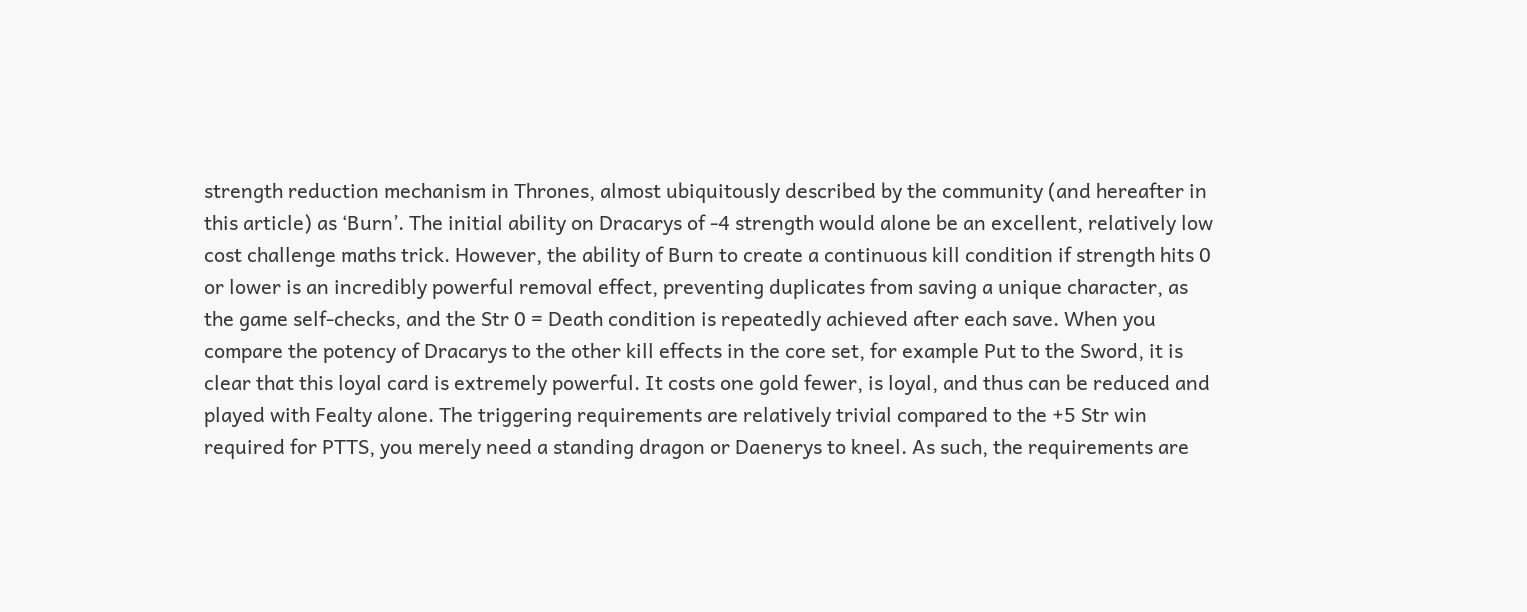strength reduction mechanism in Thrones, almost ubiquitously described by the community (and hereafter in this article) as ‘Burn’. The initial ability on Dracarys of -4 strength would alone be an excellent, relatively low cost challenge maths trick. However, the ability of Burn to create a continuous kill condition if strength hits 0 or lower is an incredibly powerful removal effect, preventing duplicates from saving a unique character, as the game self-checks, and the Str 0 = Death condition is repeatedly achieved after each save. When you compare the potency of Dracarys to the other kill effects in the core set, for example Put to the Sword, it is clear that this loyal card is extremely powerful. It costs one gold fewer, is loyal, and thus can be reduced and played with Fealty alone. The triggering requirements are relatively trivial compared to the +5 Str win required for PTTS, you merely need a standing dragon or Daenerys to kneel. As such, the requirements are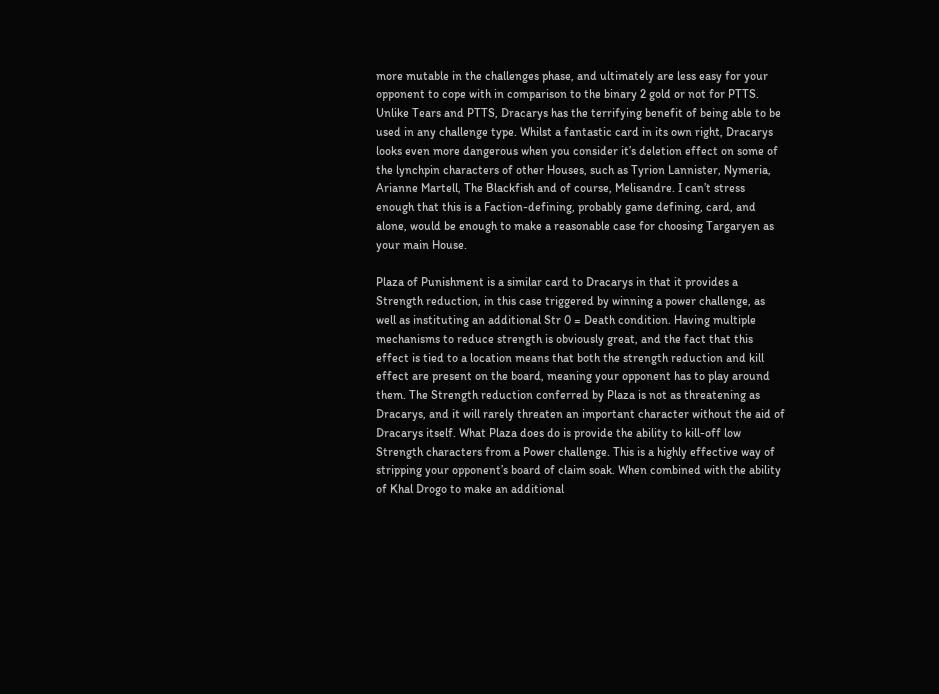more mutable in the challenges phase, and ultimately are less easy for your opponent to cope with in comparison to the binary 2 gold or not for PTTS. Unlike Tears and PTTS, Dracarys has the terrifying benefit of being able to be used in any challenge type. Whilst a fantastic card in its own right, Dracarys looks even more dangerous when you consider it’s deletion effect on some of the lynchpin characters of other Houses, such as Tyrion Lannister, Nymeria, Arianne Martell, The Blackfish and of course, Melisandre. I can’t stress enough that this is a Faction-defining, probably game defining, card, and alone, would be enough to make a reasonable case for choosing Targaryen as your main House.

Plaza of Punishment is a similar card to Dracarys in that it provides a Strength reduction, in this case triggered by winning a power challenge, as well as instituting an additional Str 0 = Death condition. Having multiple mechanisms to reduce strength is obviously great, and the fact that this effect is tied to a location means that both the strength reduction and kill effect are present on the board, meaning your opponent has to play around them. The Strength reduction conferred by Plaza is not as threatening as Dracarys, and it will rarely threaten an important character without the aid of Dracarys itself. What Plaza does do is provide the ability to kill-off low Strength characters from a Power challenge. This is a highly effective way of stripping your opponent’s board of claim soak. When combined with the ability of Khal Drogo to make an additional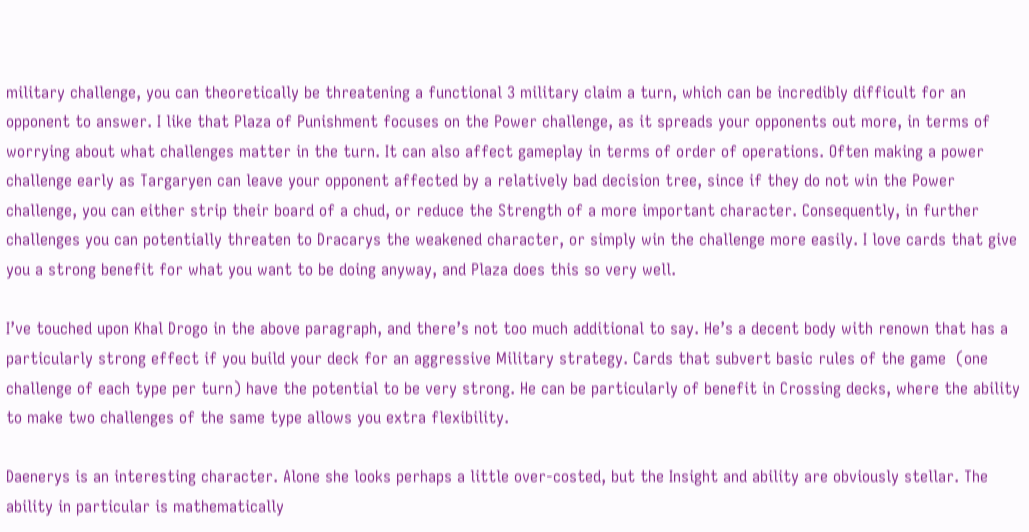military challenge, you can theoretically be threatening a functional 3 military claim a turn, which can be incredibly difficult for an opponent to answer. I like that Plaza of Punishment focuses on the Power challenge, as it spreads your opponents out more, in terms of worrying about what challenges matter in the turn. It can also affect gameplay in terms of order of operations. Often making a power challenge early as Targaryen can leave your opponent affected by a relatively bad decision tree, since if they do not win the Power challenge, you can either strip their board of a chud, or reduce the Strength of a more important character. Consequently, in further challenges you can potentially threaten to Dracarys the weakened character, or simply win the challenge more easily. I love cards that give you a strong benefit for what you want to be doing anyway, and Plaza does this so very well.

I’ve touched upon Khal Drogo in the above paragraph, and there’s not too much additional to say. He’s a decent body with renown that has a particularly strong effect if you build your deck for an aggressive Military strategy. Cards that subvert basic rules of the game  (one challenge of each type per turn) have the potential to be very strong. He can be particularly of benefit in Crossing decks, where the ability to make two challenges of the same type allows you extra flexibility.

Daenerys is an interesting character. Alone she looks perhaps a little over-costed, but the Insight and ability are obviously stellar. The ability in particular is mathematically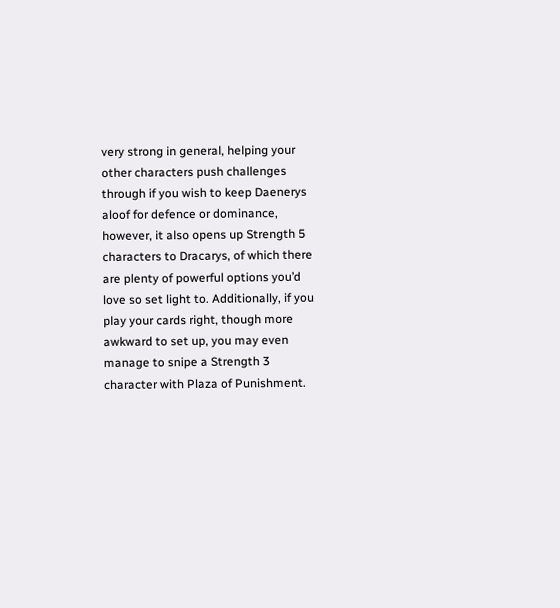very strong in general, helping your other characters push challenges through if you wish to keep Daenerys aloof for defence or dominance, however, it also opens up Strength 5 characters to Dracarys, of which there are plenty of powerful options you’d love so set light to. Additionally, if you play your cards right, though more awkward to set up, you may even manage to snipe a Strength 3 character with Plaza of Punishment.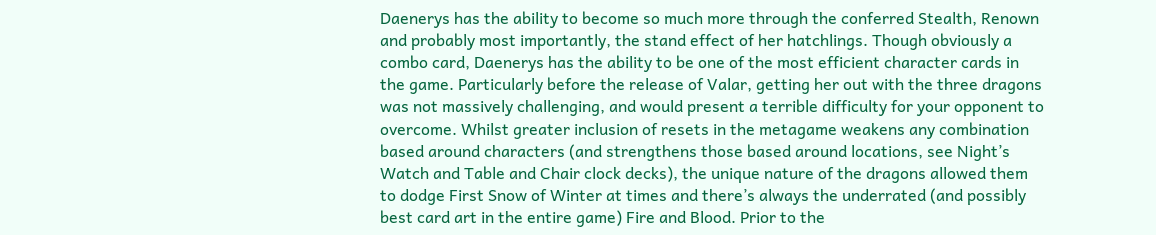Daenerys has the ability to become so much more through the conferred Stealth, Renown and probably most importantly, the stand effect of her hatchlings. Though obviously a combo card, Daenerys has the ability to be one of the most efficient character cards in the game. Particularly before the release of Valar, getting her out with the three dragons was not massively challenging, and would present a terrible difficulty for your opponent to overcome. Whilst greater inclusion of resets in the metagame weakens any combination based around characters (and strengthens those based around locations, see Night’s Watch and Table and Chair clock decks), the unique nature of the dragons allowed them to dodge First Snow of Winter at times and there’s always the underrated (and possibly best card art in the entire game) Fire and Blood. Prior to the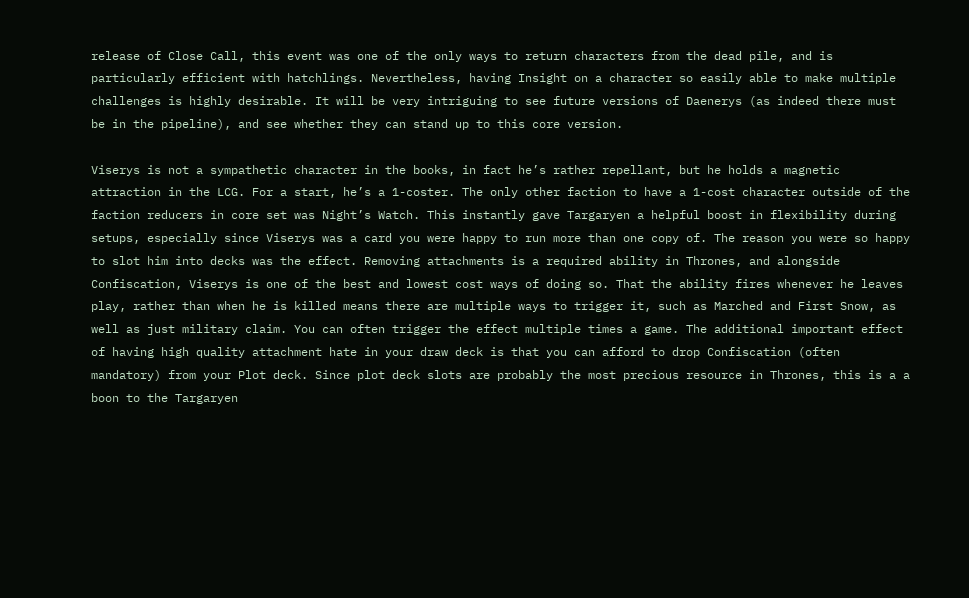release of Close Call, this event was one of the only ways to return characters from the dead pile, and is particularly efficient with hatchlings. Nevertheless, having Insight on a character so easily able to make multiple challenges is highly desirable. It will be very intriguing to see future versions of Daenerys (as indeed there must be in the pipeline), and see whether they can stand up to this core version.

Viserys is not a sympathetic character in the books, in fact he’s rather repellant, but he holds a magnetic attraction in the LCG. For a start, he’s a 1-coster. The only other faction to have a 1-cost character outside of the faction reducers in core set was Night’s Watch. This instantly gave Targaryen a helpful boost in flexibility during setups, especially since Viserys was a card you were happy to run more than one copy of. The reason you were so happy to slot him into decks was the effect. Removing attachments is a required ability in Thrones, and alongside Confiscation, Viserys is one of the best and lowest cost ways of doing so. That the ability fires whenever he leaves play, rather than when he is killed means there are multiple ways to trigger it, such as Marched and First Snow, as well as just military claim. You can often trigger the effect multiple times a game. The additional important effect of having high quality attachment hate in your draw deck is that you can afford to drop Confiscation (often mandatory) from your Plot deck. Since plot deck slots are probably the most precious resource in Thrones, this is a a boon to the Targaryen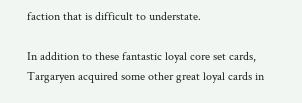faction that is difficult to understate.

In addition to these fantastic loyal core set cards, Targaryen acquired some other great loyal cards in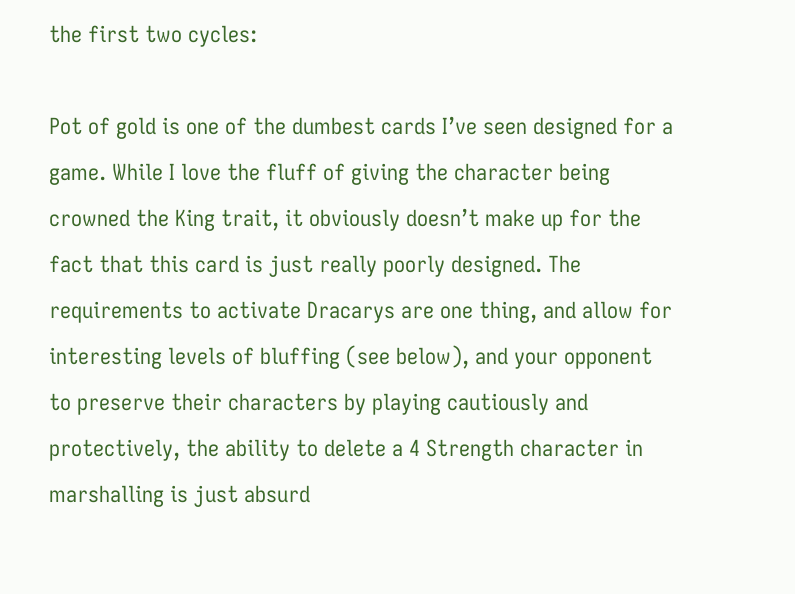the first two cycles:

Pot of gold is one of the dumbest cards I’ve seen designed for a game. While I love the fluff of giving the character being crowned the King trait, it obviously doesn’t make up for the fact that this card is just really poorly designed. The requirements to activate Dracarys are one thing, and allow for interesting levels of bluffing (see below), and your opponent to preserve their characters by playing cautiously and protectively, the ability to delete a 4 Strength character in marshalling is just absurd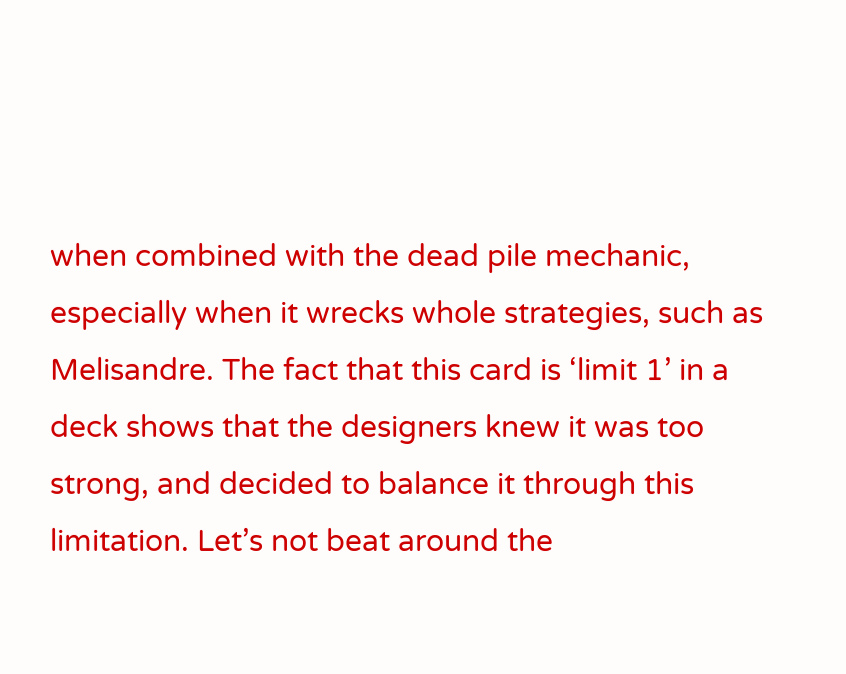when combined with the dead pile mechanic, especially when it wrecks whole strategies, such as Melisandre. The fact that this card is ‘limit 1’ in a deck shows that the designers knew it was too strong, and decided to balance it through this limitation. Let’s not beat around the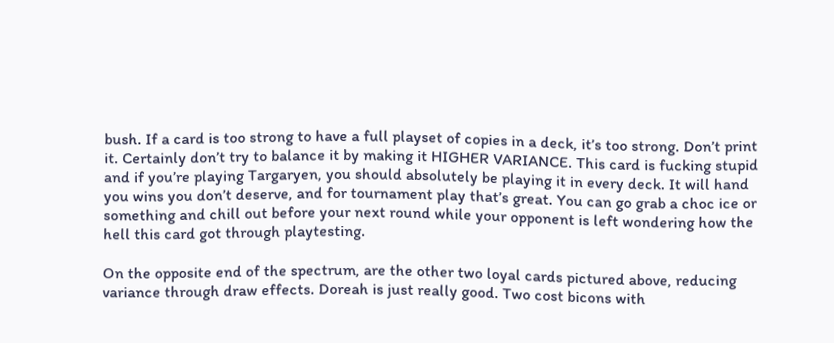bush. If a card is too strong to have a full playset of copies in a deck, it’s too strong. Don’t print it. Certainly don’t try to balance it by making it HIGHER VARIANCE. This card is fucking stupid and if you’re playing Targaryen, you should absolutely be playing it in every deck. It will hand you wins you don’t deserve, and for tournament play that’s great. You can go grab a choc ice or something and chill out before your next round while your opponent is left wondering how the hell this card got through playtesting.

On the opposite end of the spectrum, are the other two loyal cards pictured above, reducing variance through draw effects. Doreah is just really good. Two cost bicons with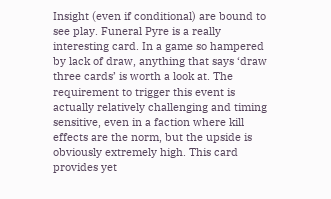Insight (even if conditional) are bound to see play. Funeral Pyre is a really interesting card. In a game so hampered by lack of draw, anything that says ‘draw three cards’ is worth a look at. The requirement to trigger this event is actually relatively challenging and timing sensitive, even in a faction where kill effects are the norm, but the upside is obviously extremely high. This card provides yet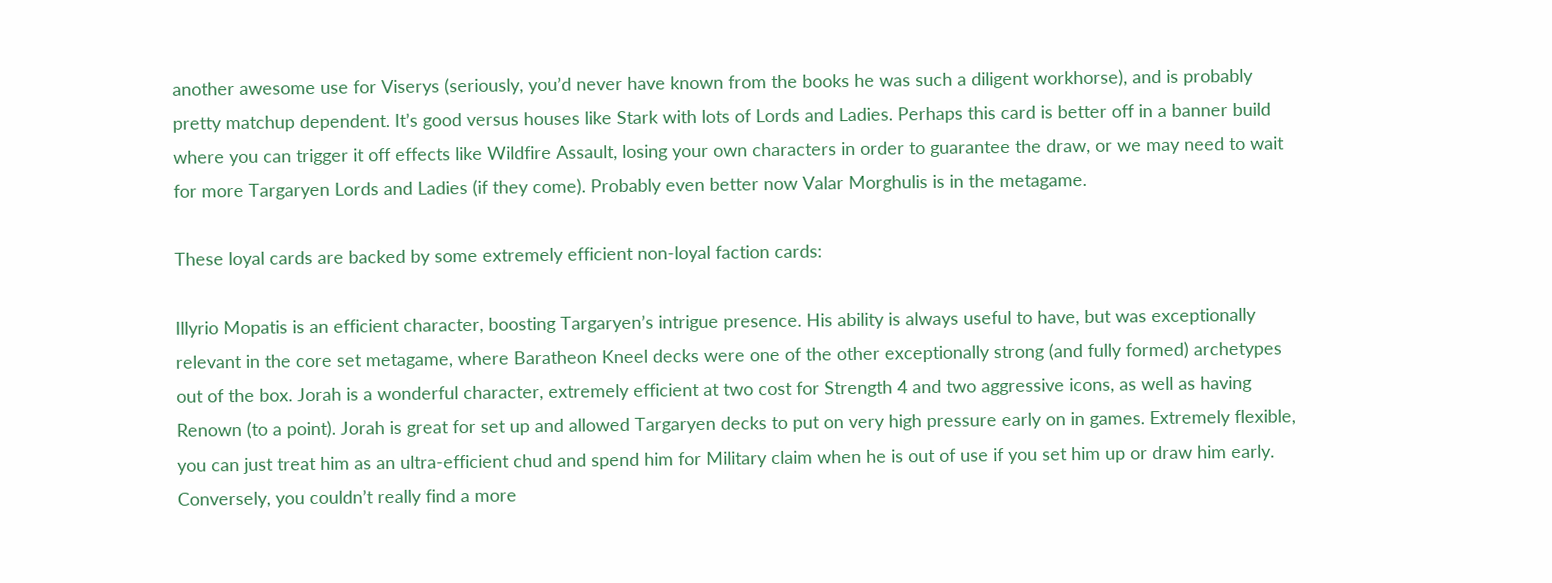another awesome use for Viserys (seriously, you’d never have known from the books he was such a diligent workhorse), and is probably pretty matchup dependent. It’s good versus houses like Stark with lots of Lords and Ladies. Perhaps this card is better off in a banner build where you can trigger it off effects like Wildfire Assault, losing your own characters in order to guarantee the draw, or we may need to wait for more Targaryen Lords and Ladies (if they come). Probably even better now Valar Morghulis is in the metagame.

These loyal cards are backed by some extremely efficient non-loyal faction cards:

Illyrio Mopatis is an efficient character, boosting Targaryen’s intrigue presence. His ability is always useful to have, but was exceptionally relevant in the core set metagame, where Baratheon Kneel decks were one of the other exceptionally strong (and fully formed) archetypes out of the box. Jorah is a wonderful character, extremely efficient at two cost for Strength 4 and two aggressive icons, as well as having Renown (to a point). Jorah is great for set up and allowed Targaryen decks to put on very high pressure early on in games. Extremely flexible, you can just treat him as an ultra-efficient chud and spend him for Military claim when he is out of use if you set him up or draw him early. Conversely, you couldn’t really find a more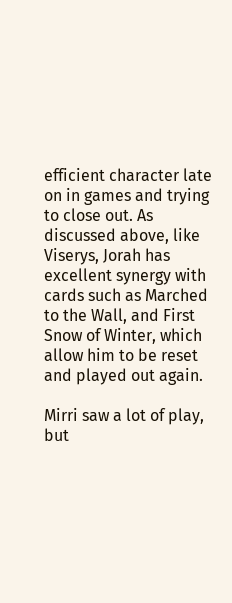efficient character late on in games and trying to close out. As discussed above, like Viserys, Jorah has excellent synergy with cards such as Marched to the Wall, and First Snow of Winter, which allow him to be reset and played out again.

Mirri saw a lot of play, but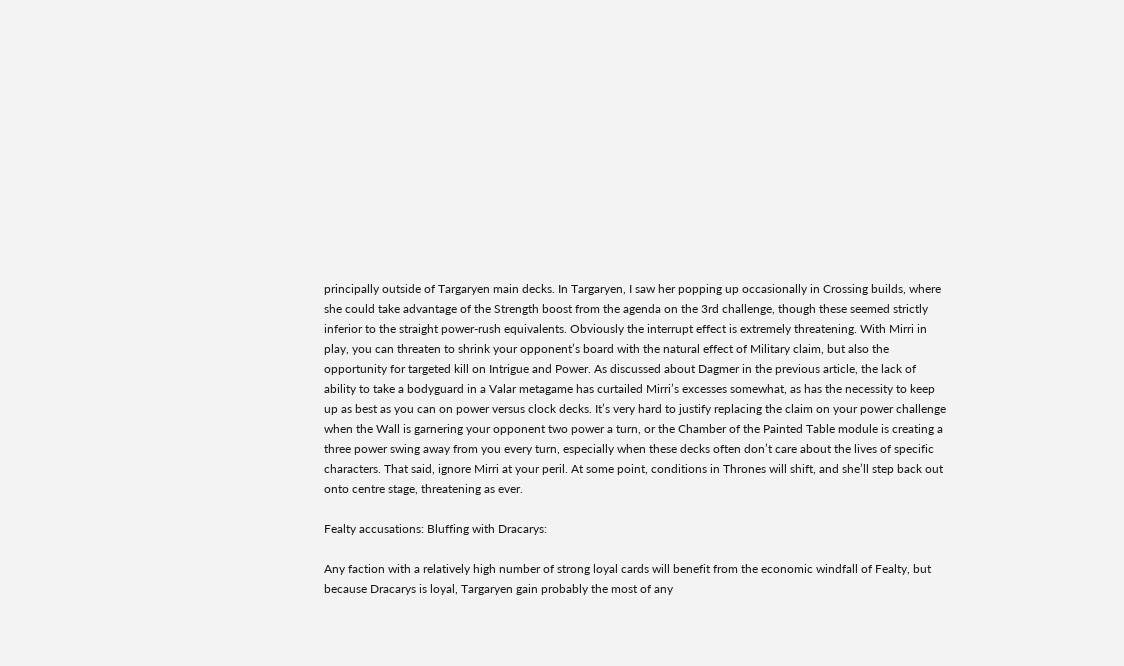principally outside of Targaryen main decks. In Targaryen, I saw her popping up occasionally in Crossing builds, where she could take advantage of the Strength boost from the agenda on the 3rd challenge, though these seemed strictly inferior to the straight power-rush equivalents. Obviously the interrupt effect is extremely threatening. With Mirri in play, you can threaten to shrink your opponent’s board with the natural effect of Military claim, but also the opportunity for targeted kill on Intrigue and Power. As discussed about Dagmer in the previous article, the lack of ability to take a bodyguard in a Valar metagame has curtailed Mirri’s excesses somewhat, as has the necessity to keep up as best as you can on power versus clock decks. It’s very hard to justify replacing the claim on your power challenge when the Wall is garnering your opponent two power a turn, or the Chamber of the Painted Table module is creating a three power swing away from you every turn, especially when these decks often don’t care about the lives of specific characters. That said, ignore Mirri at your peril. At some point, conditions in Thrones will shift, and she’ll step back out onto centre stage, threatening as ever.

Fealty accusations: Bluffing with Dracarys:

Any faction with a relatively high number of strong loyal cards will benefit from the economic windfall of Fealty, but because Dracarys is loyal, Targaryen gain probably the most of any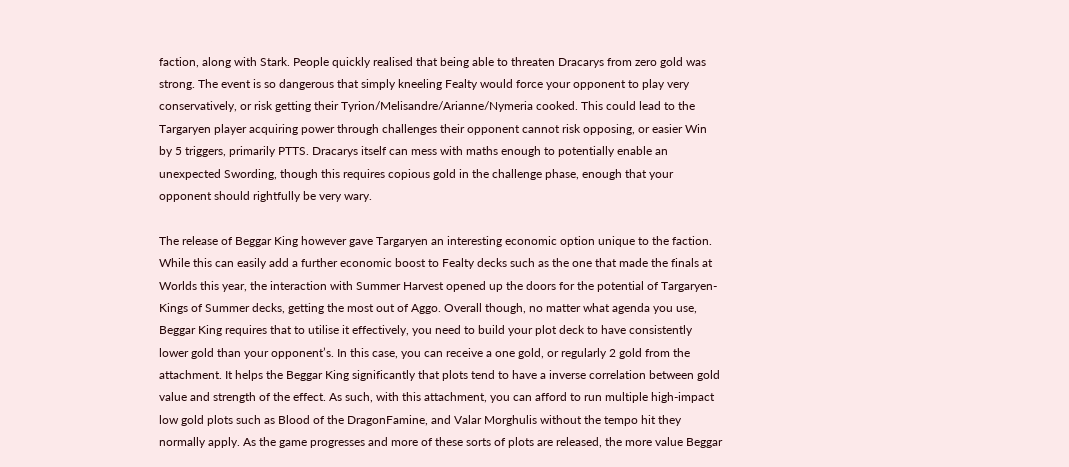faction, along with Stark. People quickly realised that being able to threaten Dracarys from zero gold was strong. The event is so dangerous that simply kneeling Fealty would force your opponent to play very conservatively, or risk getting their Tyrion/Melisandre/Arianne/Nymeria cooked. This could lead to the Targaryen player acquiring power through challenges their opponent cannot risk opposing, or easier Win by 5 triggers, primarily PTTS. Dracarys itself can mess with maths enough to potentially enable an unexpected Swording, though this requires copious gold in the challenge phase, enough that your opponent should rightfully be very wary.

The release of Beggar King however gave Targaryen an interesting economic option unique to the faction. While this can easily add a further economic boost to Fealty decks such as the one that made the finals at Worlds this year, the interaction with Summer Harvest opened up the doors for the potential of Targaryen-Kings of Summer decks, getting the most out of Aggo. Overall though, no matter what agenda you use, Beggar King requires that to utilise it effectively, you need to build your plot deck to have consistently lower gold than your opponent’s. In this case, you can receive a one gold, or regularly 2 gold from the attachment. It helps the Beggar King significantly that plots tend to have a inverse correlation between gold value and strength of the effect. As such, with this attachment, you can afford to run multiple high-impact low gold plots such as Blood of the DragonFamine, and Valar Morghulis without the tempo hit they normally apply. As the game progresses and more of these sorts of plots are released, the more value Beggar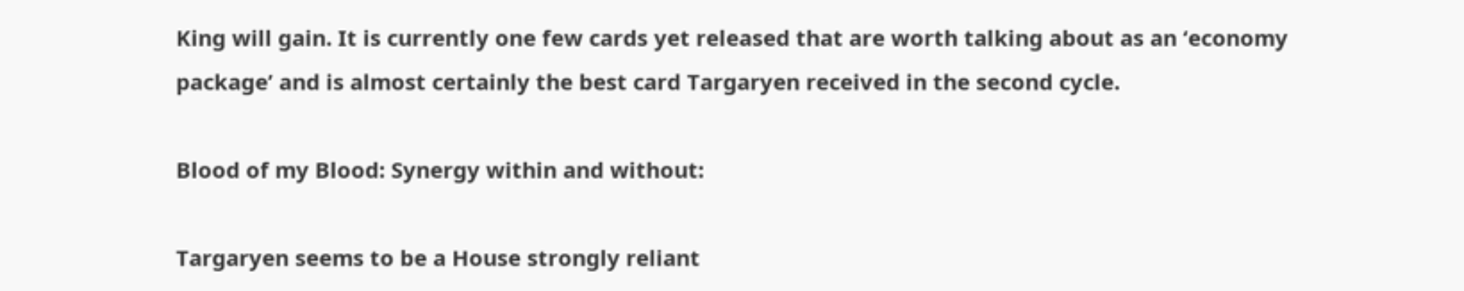King will gain. It is currently one few cards yet released that are worth talking about as an ‘economy package’ and is almost certainly the best card Targaryen received in the second cycle.

Blood of my Blood: Synergy within and without:

Targaryen seems to be a House strongly reliant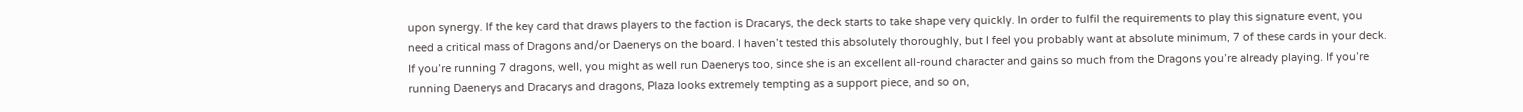upon synergy. If the key card that draws players to the faction is Dracarys, the deck starts to take shape very quickly. In order to fulfil the requirements to play this signature event, you need a critical mass of Dragons and/or Daenerys on the board. I haven’t tested this absolutely thoroughly, but I feel you probably want at absolute minimum, 7 of these cards in your deck. If you’re running 7 dragons, well, you might as well run Daenerys too, since she is an excellent all-round character and gains so much from the Dragons you’re already playing. If you’re running Daenerys and Dracarys and dragons, Plaza looks extremely tempting as a support piece, and so on,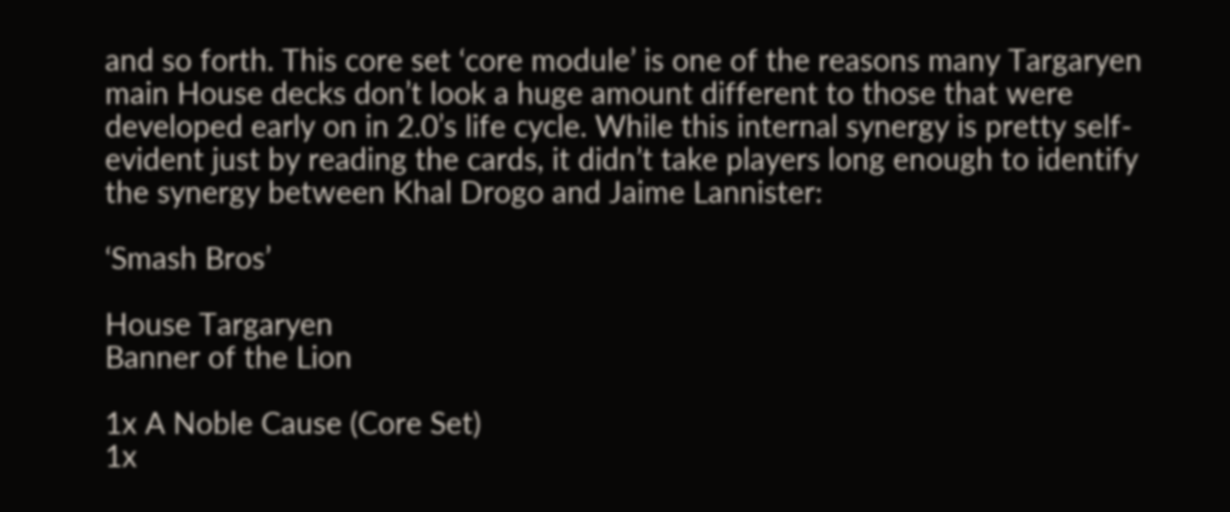and so forth. This core set ‘core module’ is one of the reasons many Targaryen main House decks don’t look a huge amount different to those that were developed early on in 2.0’s life cycle. While this internal synergy is pretty self-evident just by reading the cards, it didn’t take players long enough to identify the synergy between Khal Drogo and Jaime Lannister:

‘Smash Bros’

House Targaryen
Banner of the Lion

1x A Noble Cause (Core Set)
1x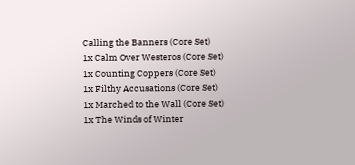Calling the Banners (Core Set)
1x Calm Over Westeros (Core Set)
1x Counting Coppers (Core Set)
1x Filthy Accusations (Core Set)
1x Marched to the Wall (Core Set)
1x The Winds of Winter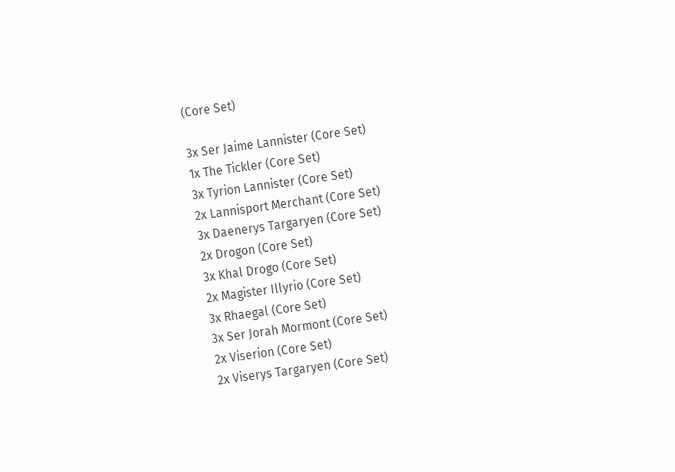(Core Set)

3x Ser Jaime Lannister (Core Set)
1x The Tickler (Core Set)
3x Tyrion Lannister (Core Set)
2x Lannisport Merchant (Core Set)
3x Daenerys Targaryen (Core Set)
2x Drogon (Core Set)
3x Khal Drogo (Core Set)
2x Magister Illyrio (Core Set)
3x Rhaegal (Core Set)
3x Ser Jorah Mormont (Core Set)
2x Viserion (Core Set)
2x Viserys Targaryen (Core Set)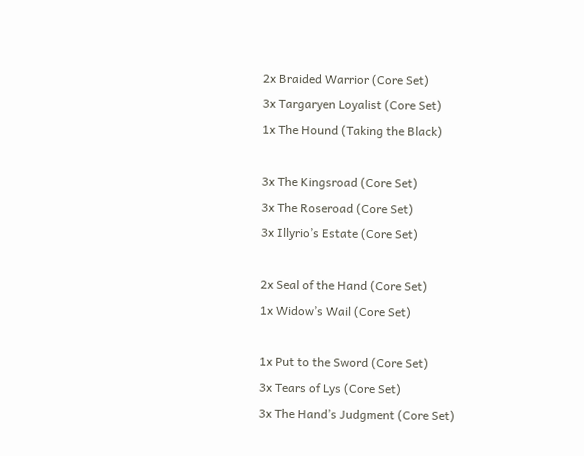2x Braided Warrior (Core Set)
3x Targaryen Loyalist (Core Set)
1x The Hound (Taking the Black)

3x The Kingsroad (Core Set)
3x The Roseroad (Core Set)
3x Illyrio’s Estate (Core Set)

2x Seal of the Hand (Core Set)
1x Widow’s Wail (Core Set)

1x Put to the Sword (Core Set)
3x Tears of Lys (Core Set)
3x The Hand’s Judgment (Core Set)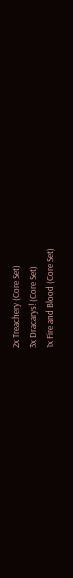2x Treachery (Core Set)
3x Dracarys! (Core Set)
1x Fire and Blood (Core Set)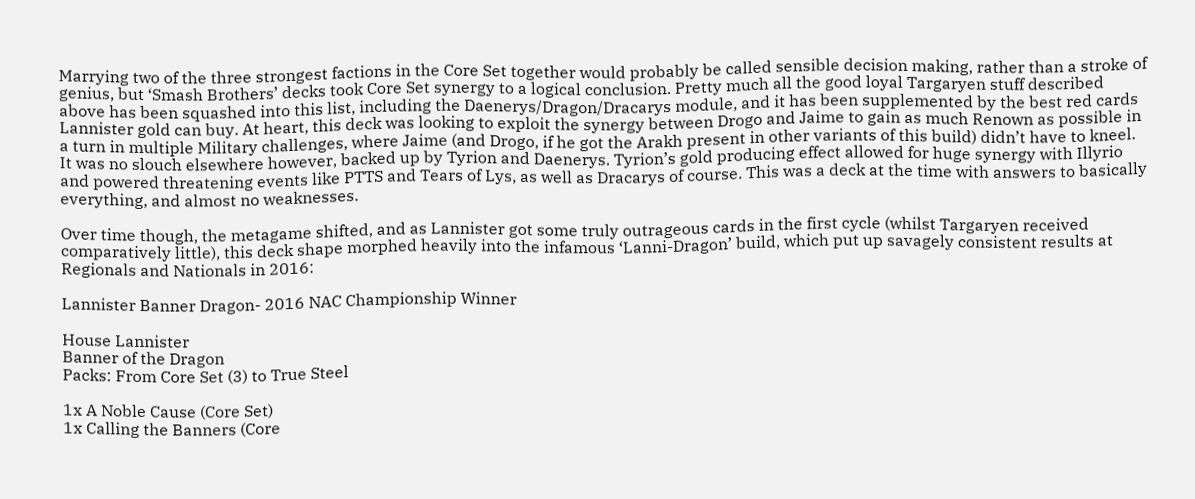Marrying two of the three strongest factions in the Core Set together would probably be called sensible decision making, rather than a stroke of genius, but ‘Smash Brothers’ decks took Core Set synergy to a logical conclusion. Pretty much all the good loyal Targaryen stuff described above has been squashed into this list, including the Daenerys/Dragon/Dracarys module, and it has been supplemented by the best red cards Lannister gold can buy. At heart, this deck was looking to exploit the synergy between Drogo and Jaime to gain as much Renown as possible in a turn in multiple Military challenges, where Jaime (and Drogo, if he got the Arakh present in other variants of this build) didn’t have to kneel. It was no slouch elsewhere however, backed up by Tyrion and Daenerys. Tyrion’s gold producing effect allowed for huge synergy with Illyrio and powered threatening events like PTTS and Tears of Lys, as well as Dracarys of course. This was a deck at the time with answers to basically everything, and almost no weaknesses.

Over time though, the metagame shifted, and as Lannister got some truly outrageous cards in the first cycle (whilst Targaryen received comparatively little), this deck shape morphed heavily into the infamous ‘Lanni-Dragon’ build, which put up savagely consistent results at Regionals and Nationals in 2016:

Lannister Banner Dragon- 2016 NAC Championship Winner

House Lannister
Banner of the Dragon
Packs: From Core Set (3) to True Steel

1x A Noble Cause (Core Set)
1x Calling the Banners (Core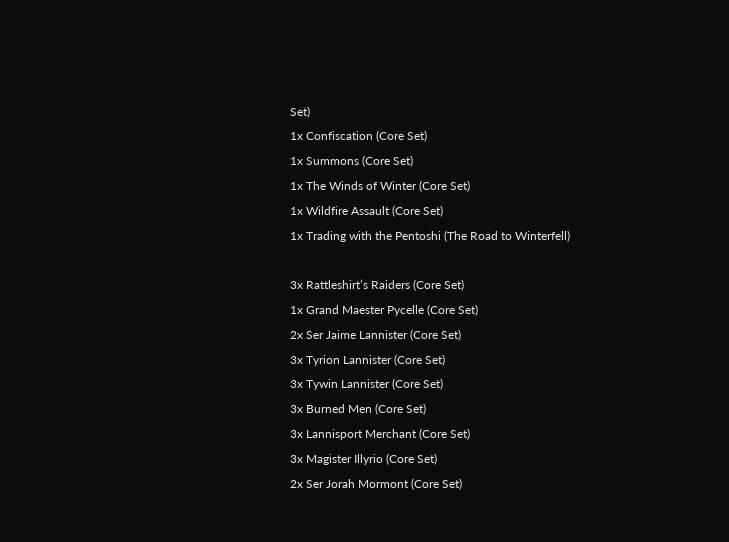Set)
1x Confiscation (Core Set)
1x Summons (Core Set)
1x The Winds of Winter (Core Set)
1x Wildfire Assault (Core Set)
1x Trading with the Pentoshi (The Road to Winterfell)

3x Rattleshirt’s Raiders (Core Set)
1x Grand Maester Pycelle (Core Set)
2x Ser Jaime Lannister (Core Set)
3x Tyrion Lannister (Core Set)
3x Tywin Lannister (Core Set)
3x Burned Men (Core Set)
3x Lannisport Merchant (Core Set)
3x Magister Illyrio (Core Set)
2x Ser Jorah Mormont (Core Set)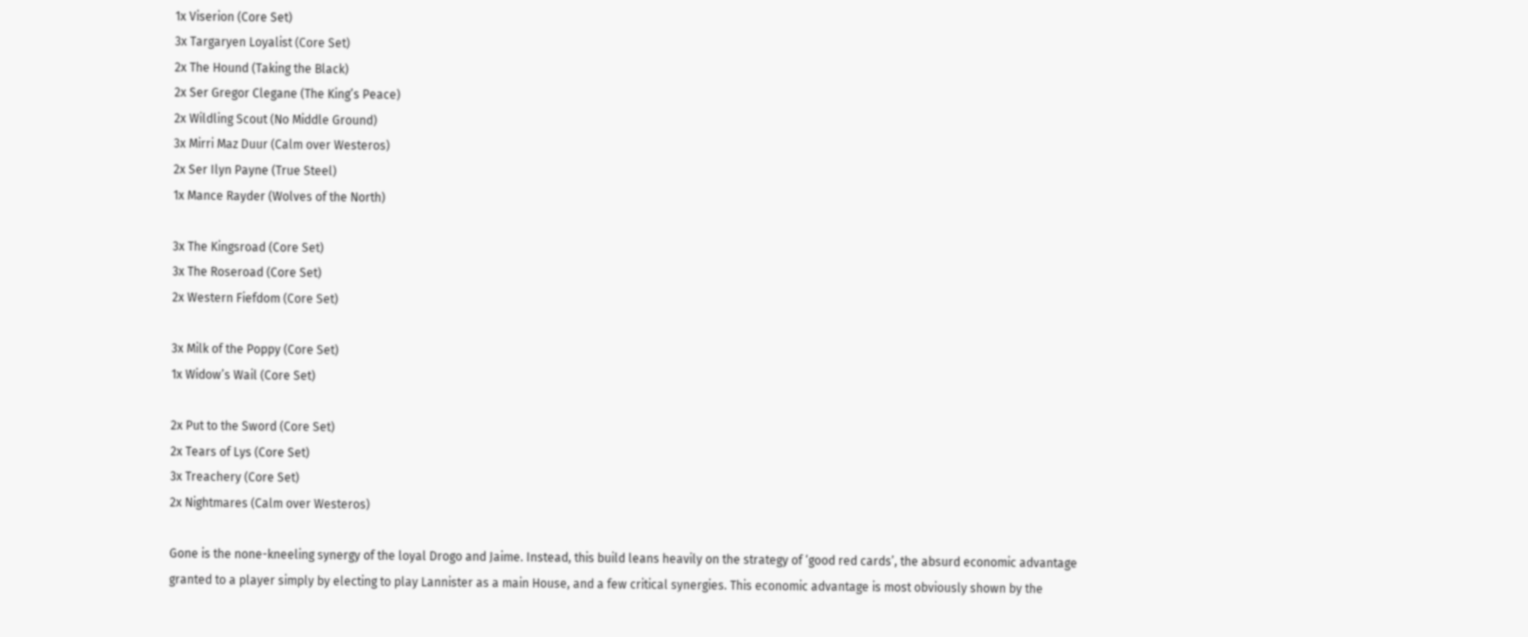1x Viserion (Core Set)
3x Targaryen Loyalist (Core Set)
2x The Hound (Taking the Black)
2x Ser Gregor Clegane (The King’s Peace)
2x Wildling Scout (No Middle Ground)
3x Mirri Maz Duur (Calm over Westeros)
2x Ser Ilyn Payne (True Steel)
1x Mance Rayder (Wolves of the North)

3x The Kingsroad (Core Set)
3x The Roseroad (Core Set)
2x Western Fiefdom (Core Set)

3x Milk of the Poppy (Core Set)
1x Widow’s Wail (Core Set)

2x Put to the Sword (Core Set)
2x Tears of Lys (Core Set)
3x Treachery (Core Set)
2x Nightmares (Calm over Westeros)

Gone is the none-kneeling synergy of the loyal Drogo and Jaime. Instead, this build leans heavily on the strategy of ‘good red cards’, the absurd economic advantage granted to a player simply by electing to play Lannister as a main House, and a few critical synergies. This economic advantage is most obviously shown by the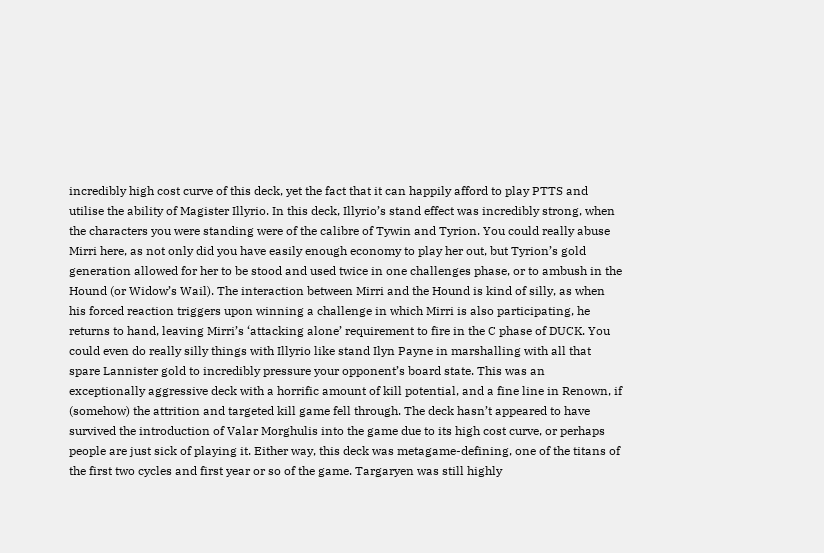incredibly high cost curve of this deck, yet the fact that it can happily afford to play PTTS and utilise the ability of Magister Illyrio. In this deck, Illyrio’s stand effect was incredibly strong, when the characters you were standing were of the calibre of Tywin and Tyrion. You could really abuse Mirri here, as not only did you have easily enough economy to play her out, but Tyrion’s gold generation allowed for her to be stood and used twice in one challenges phase, or to ambush in the Hound (or Widow’s Wail). The interaction between Mirri and the Hound is kind of silly, as when his forced reaction triggers upon winning a challenge in which Mirri is also participating, he returns to hand, leaving Mirri’s ‘attacking alone’ requirement to fire in the C phase of DUCK. You could even do really silly things with Illyrio like stand Ilyn Payne in marshalling with all that spare Lannister gold to incredibly pressure your opponent’s board state. This was an exceptionally aggressive deck with a horrific amount of kill potential, and a fine line in Renown, if (somehow) the attrition and targeted kill game fell through. The deck hasn’t appeared to have survived the introduction of Valar Morghulis into the game due to its high cost curve, or perhaps people are just sick of playing it. Either way, this deck was metagame-defining, one of the titans of the first two cycles and first year or so of the game. Targaryen was still highly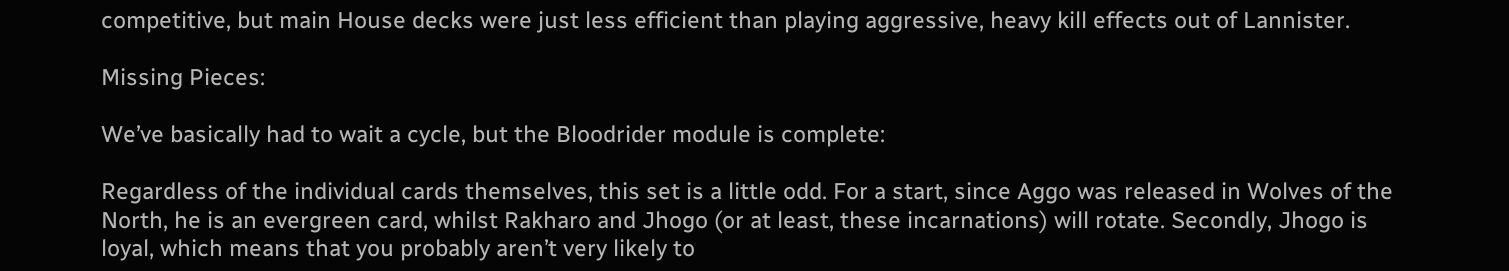competitive, but main House decks were just less efficient than playing aggressive, heavy kill effects out of Lannister.

Missing Pieces:

We’ve basically had to wait a cycle, but the Bloodrider module is complete:

Regardless of the individual cards themselves, this set is a little odd. For a start, since Aggo was released in Wolves of the North, he is an evergreen card, whilst Rakharo and Jhogo (or at least, these incarnations) will rotate. Secondly, Jhogo is loyal, which means that you probably aren’t very likely to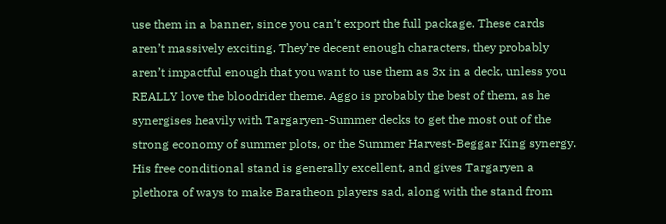use them in a banner, since you can’t export the full package. These cards aren’t massively exciting. They’re decent enough characters, they probably aren’t impactful enough that you want to use them as 3x in a deck, unless you REALLY love the bloodrider theme. Aggo is probably the best of them, as he synergises heavily with Targaryen-Summer decks to get the most out of the strong economy of summer plots, or the Summer Harvest-Beggar King synergy. His free conditional stand is generally excellent, and gives Targaryen a plethora of ways to make Baratheon players sad, along with the stand from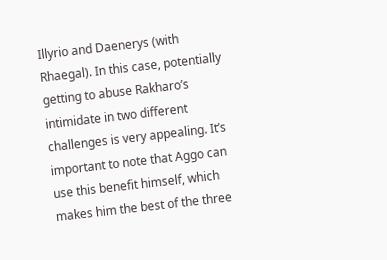Illyrio and Daenerys (with Rhaegal). In this case, potentially getting to abuse Rakharo’s intimidate in two different challenges is very appealing. It’s important to note that Aggo can use this benefit himself, which makes him the best of the three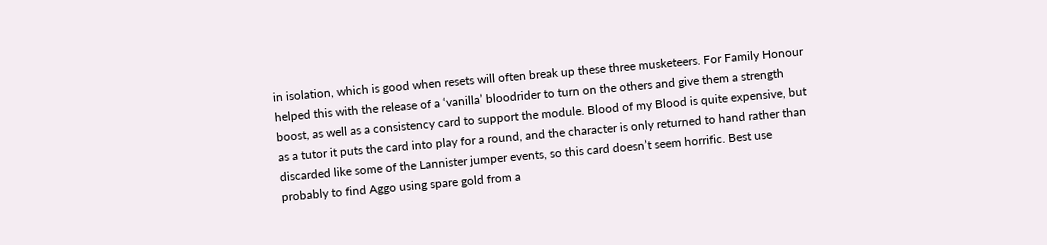in isolation, which is good when resets will often break up these three musketeers. For Family Honour helped this with the release of a ‘vanilla’ bloodrider to turn on the others and give them a strength boost, as well as a consistency card to support the module. Blood of my Blood is quite expensive, but as a tutor it puts the card into play for a round, and the character is only returned to hand rather than discarded like some of the Lannister jumper events, so this card doesn’t seem horrific. Best use probably to find Aggo using spare gold from a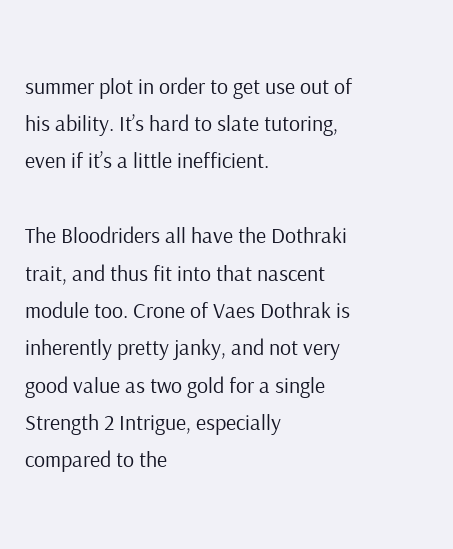summer plot in order to get use out of his ability. It’s hard to slate tutoring, even if it’s a little inefficient.

The Bloodriders all have the Dothraki trait, and thus fit into that nascent module too. Crone of Vaes Dothrak is inherently pretty janky, and not very good value as two gold for a single Strength 2 Intrigue, especially compared to the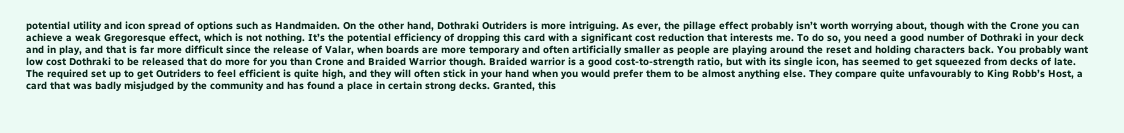potential utility and icon spread of options such as Handmaiden. On the other hand, Dothraki Outriders is more intriguing. As ever, the pillage effect probably isn’t worth worrying about, though with the Crone you can achieve a weak Gregoresque effect, which is not nothing. It’s the potential efficiency of dropping this card with a significant cost reduction that interests me. To do so, you need a good number of Dothraki in your deck and in play, and that is far more difficult since the release of Valar, when boards are more temporary and often artificially smaller as people are playing around the reset and holding characters back. You probably want low cost Dothraki to be released that do more for you than Crone and Braided Warrior though. Braided warrior is a good cost-to-strength ratio, but with its single icon, has seemed to get squeezed from decks of late. The required set up to get Outriders to feel efficient is quite high, and they will often stick in your hand when you would prefer them to be almost anything else. They compare quite unfavourably to King Robb’s Host, a card that was badly misjudged by the community and has found a place in certain strong decks. Granted, this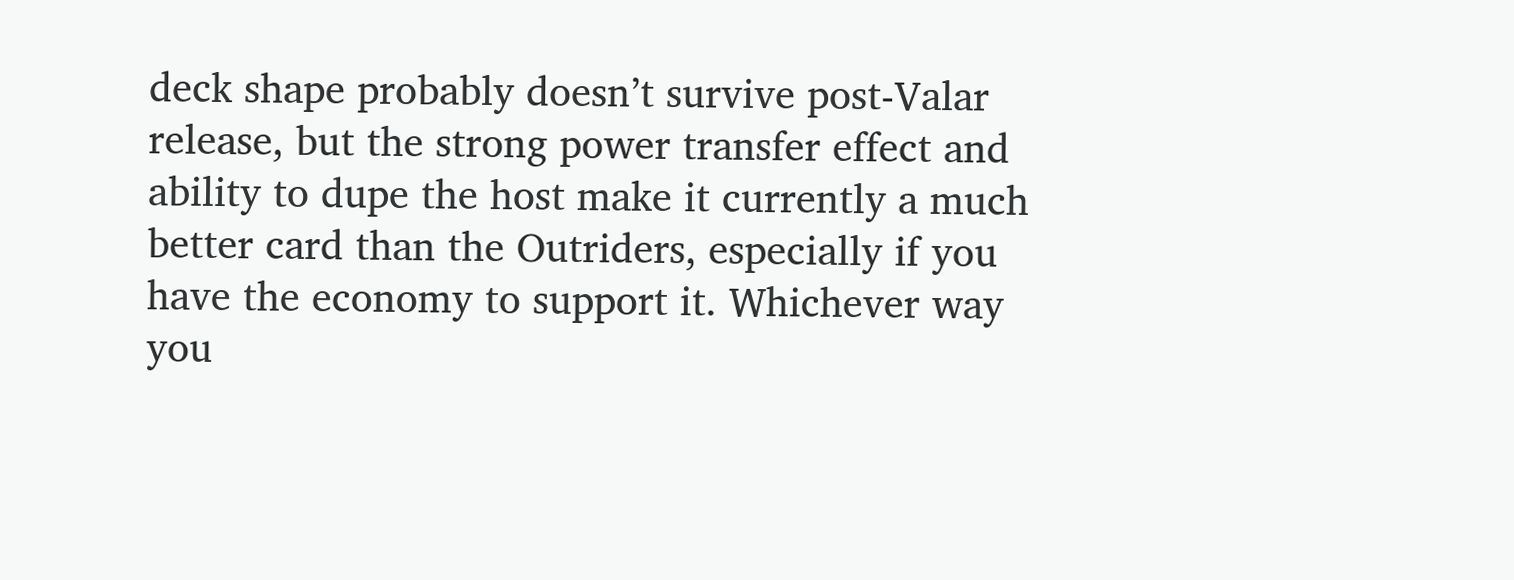deck shape probably doesn’t survive post-Valar release, but the strong power transfer effect and ability to dupe the host make it currently a much better card than the Outriders, especially if you have the economy to support it. Whichever way you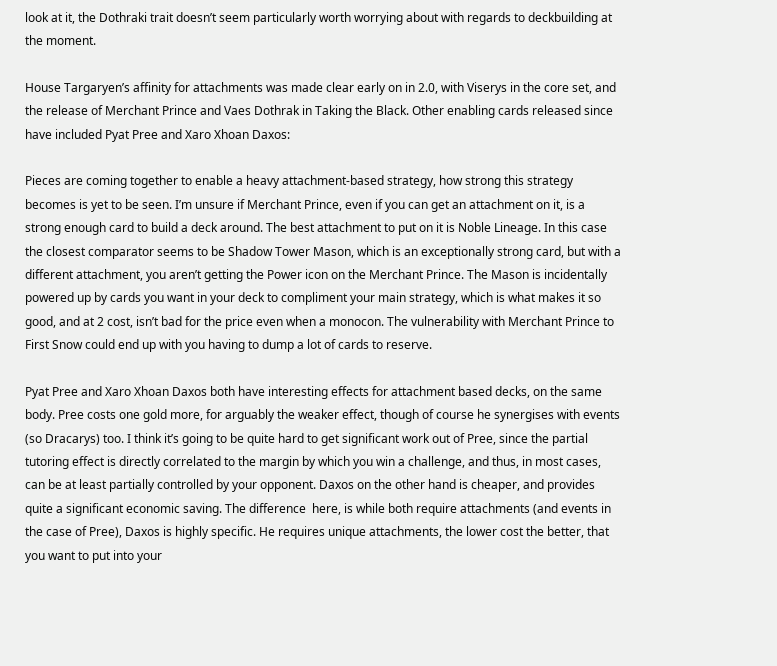look at it, the Dothraki trait doesn’t seem particularly worth worrying about with regards to deckbuilding at the moment.

House Targaryen’s affinity for attachments was made clear early on in 2.0, with Viserys in the core set, and the release of Merchant Prince and Vaes Dothrak in Taking the Black. Other enabling cards released since have included Pyat Pree and Xaro Xhoan Daxos:

Pieces are coming together to enable a heavy attachment-based strategy, how strong this strategy becomes is yet to be seen. I’m unsure if Merchant Prince, even if you can get an attachment on it, is a strong enough card to build a deck around. The best attachment to put on it is Noble Lineage. In this case the closest comparator seems to be Shadow Tower Mason, which is an exceptionally strong card, but with a different attachment, you aren’t getting the Power icon on the Merchant Prince. The Mason is incidentally powered up by cards you want in your deck to compliment your main strategy, which is what makes it so good, and at 2 cost, isn’t bad for the price even when a monocon. The vulnerability with Merchant Prince to First Snow could end up with you having to dump a lot of cards to reserve.

Pyat Pree and Xaro Xhoan Daxos both have interesting effects for attachment based decks, on the same body. Pree costs one gold more, for arguably the weaker effect, though of course he synergises with events (so Dracarys) too. I think it’s going to be quite hard to get significant work out of Pree, since the partial tutoring effect is directly correlated to the margin by which you win a challenge, and thus, in most cases, can be at least partially controlled by your opponent. Daxos on the other hand is cheaper, and provides quite a significant economic saving. The difference  here, is while both require attachments (and events in the case of Pree), Daxos is highly specific. He requires unique attachments, the lower cost the better, that you want to put into your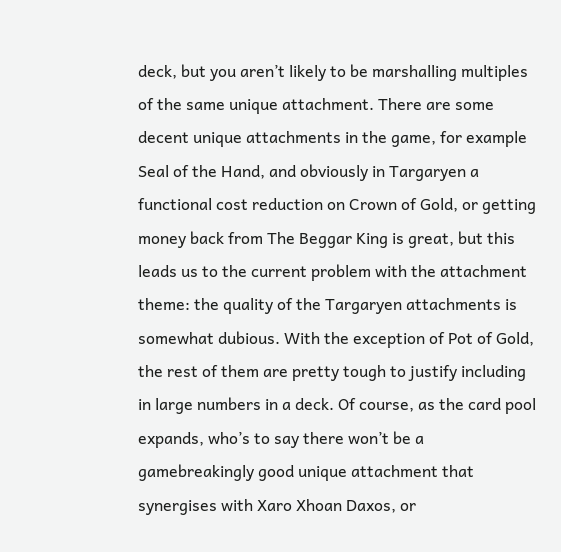deck, but you aren’t likely to be marshalling multiples of the same unique attachment. There are some decent unique attachments in the game, for example Seal of the Hand, and obviously in Targaryen a functional cost reduction on Crown of Gold, or getting money back from The Beggar King is great, but this leads us to the current problem with the attachment theme: the quality of the Targaryen attachments is somewhat dubious. With the exception of Pot of Gold, the rest of them are pretty tough to justify including in large numbers in a deck. Of course, as the card pool expands, who’s to say there won’t be a gamebreakingly good unique attachment that synergises with Xaro Xhoan Daxos, or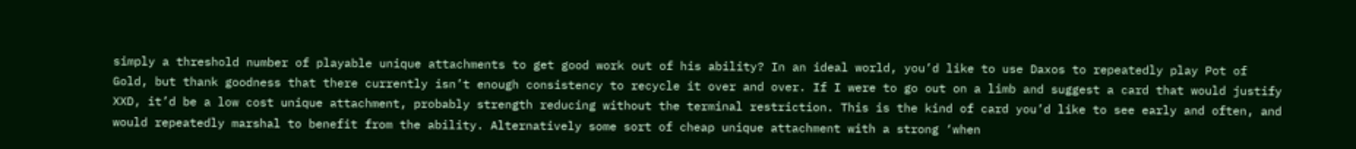simply a threshold number of playable unique attachments to get good work out of his ability? In an ideal world, you’d like to use Daxos to repeatedly play Pot of Gold, but thank goodness that there currently isn’t enough consistency to recycle it over and over. If I were to go out on a limb and suggest a card that would justify XXD, it’d be a low cost unique attachment, probably strength reducing without the terminal restriction. This is the kind of card you’d like to see early and often, and would repeatedly marshal to benefit from the ability. Alternatively some sort of cheap unique attachment with a strong ‘when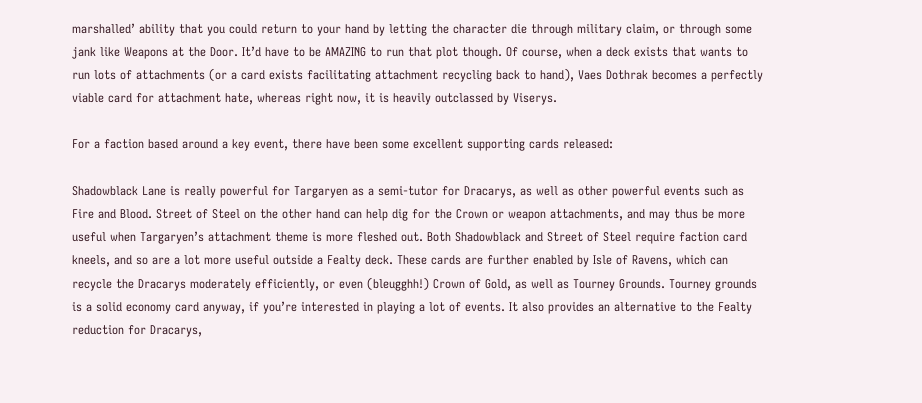marshalled’ ability that you could return to your hand by letting the character die through military claim, or through some jank like Weapons at the Door. It’d have to be AMAZING to run that plot though. Of course, when a deck exists that wants to run lots of attachments (or a card exists facilitating attachment recycling back to hand), Vaes Dothrak becomes a perfectly viable card for attachment hate, whereas right now, it is heavily outclassed by Viserys.

For a faction based around a key event, there have been some excellent supporting cards released:

Shadowblack Lane is really powerful for Targaryen as a semi-tutor for Dracarys, as well as other powerful events such as Fire and Blood. Street of Steel on the other hand can help dig for the Crown or weapon attachments, and may thus be more useful when Targaryen’s attachment theme is more fleshed out. Both Shadowblack and Street of Steel require faction card kneels, and so are a lot more useful outside a Fealty deck. These cards are further enabled by Isle of Ravens, which can recycle the Dracarys moderately efficiently, or even (bleugghh!) Crown of Gold, as well as Tourney Grounds. Tourney grounds is a solid economy card anyway, if you’re interested in playing a lot of events. It also provides an alternative to the Fealty reduction for Dracarys,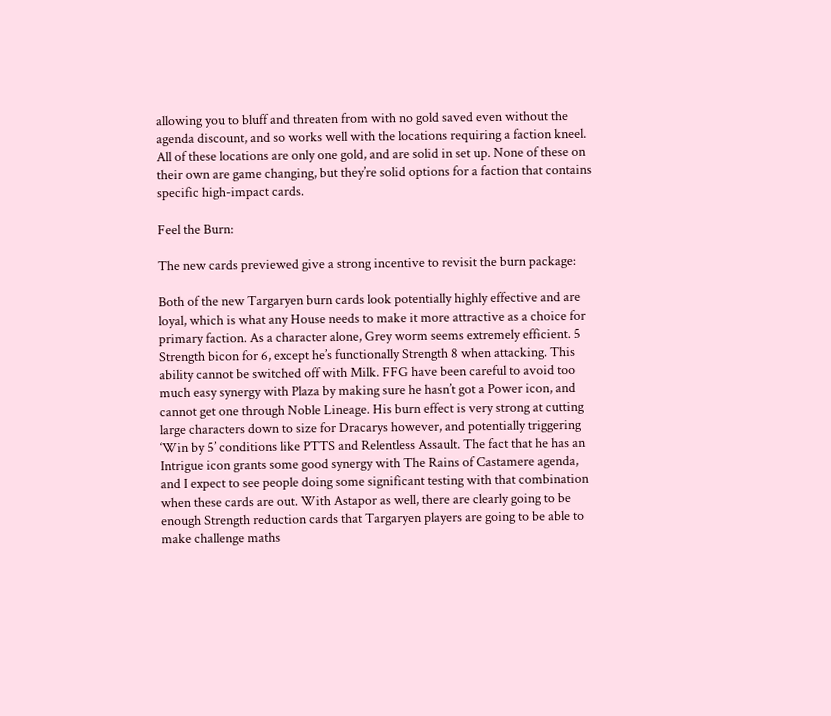allowing you to bluff and threaten from with no gold saved even without the agenda discount, and so works well with the locations requiring a faction kneel. All of these locations are only one gold, and are solid in set up. None of these on their own are game changing, but they’re solid options for a faction that contains specific high-impact cards.

Feel the Burn:

The new cards previewed give a strong incentive to revisit the burn package:

Both of the new Targaryen burn cards look potentially highly effective and are loyal, which is what any House needs to make it more attractive as a choice for primary faction. As a character alone, Grey worm seems extremely efficient. 5 Strength bicon for 6, except he’s functionally Strength 8 when attacking. This ability cannot be switched off with Milk. FFG have been careful to avoid too much easy synergy with Plaza by making sure he hasn’t got a Power icon, and cannot get one through Noble Lineage. His burn effect is very strong at cutting large characters down to size for Dracarys however, and potentially triggering ‘Win by 5’ conditions like PTTS and Relentless Assault. The fact that he has an Intrigue icon grants some good synergy with The Rains of Castamere agenda, and I expect to see people doing some significant testing with that combination when these cards are out. With Astapor as well, there are clearly going to be enough Strength reduction cards that Targaryen players are going to be able to make challenge maths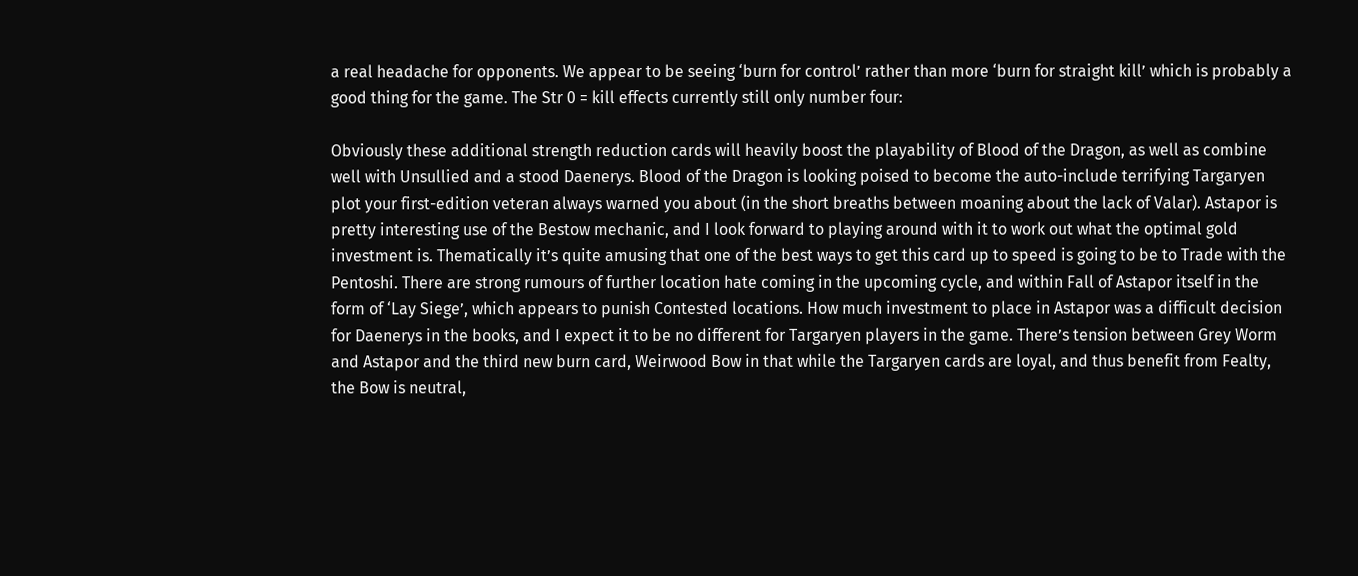a real headache for opponents. We appear to be seeing ‘burn for control’ rather than more ‘burn for straight kill’ which is probably a good thing for the game. The Str 0 = kill effects currently still only number four:

Obviously these additional strength reduction cards will heavily boost the playability of Blood of the Dragon, as well as combine well with Unsullied and a stood Daenerys. Blood of the Dragon is looking poised to become the auto-include terrifying Targaryen plot your first-edition veteran always warned you about (in the short breaths between moaning about the lack of Valar). Astapor is pretty interesting use of the Bestow mechanic, and I look forward to playing around with it to work out what the optimal gold investment is. Thematically it’s quite amusing that one of the best ways to get this card up to speed is going to be to Trade with the Pentoshi. There are strong rumours of further location hate coming in the upcoming cycle, and within Fall of Astapor itself in the form of ‘Lay Siege’, which appears to punish Contested locations. How much investment to place in Astapor was a difficult decision for Daenerys in the books, and I expect it to be no different for Targaryen players in the game. There’s tension between Grey Worm and Astapor and the third new burn card, Weirwood Bow in that while the Targaryen cards are loyal, and thus benefit from Fealty, the Bow is neutral,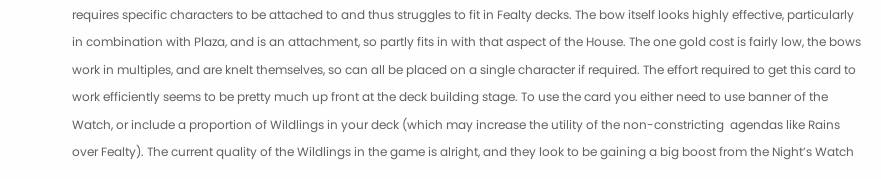requires specific characters to be attached to and thus struggles to fit in Fealty decks. The bow itself looks highly effective, particularly in combination with Plaza, and is an attachment, so partly fits in with that aspect of the House. The one gold cost is fairly low, the bows work in multiples, and are knelt themselves, so can all be placed on a single character if required. The effort required to get this card to work efficiently seems to be pretty much up front at the deck building stage. To use the card you either need to use banner of the Watch, or include a proportion of Wildlings in your deck (which may increase the utility of the non-constricting  agendas like Rains over Fealty). The current quality of the Wildlings in the game is alright, and they look to be gaining a big boost from the Night’s Watch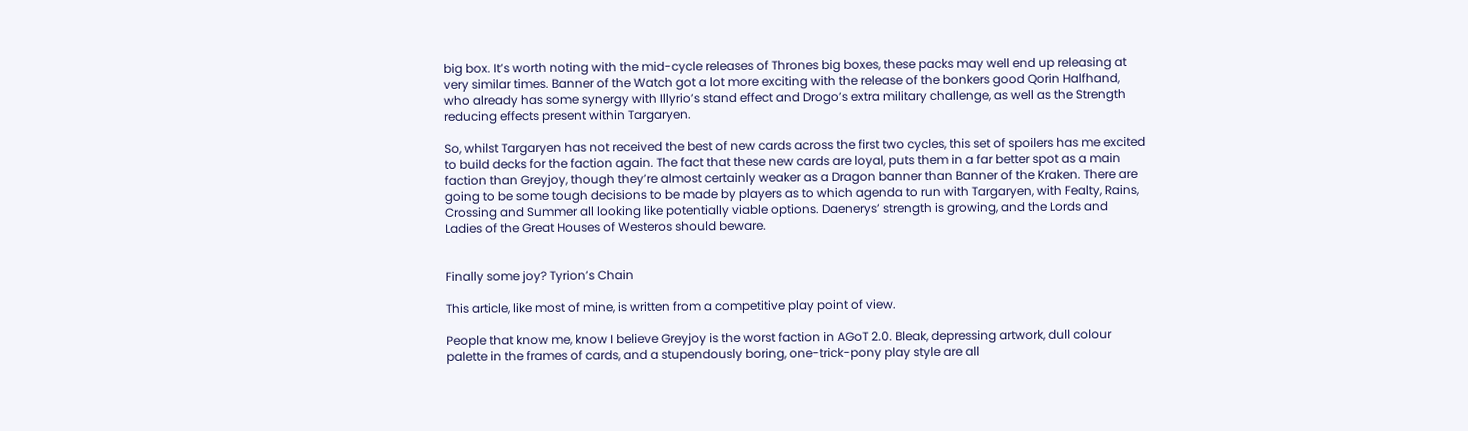big box. It’s worth noting with the mid-cycle releases of Thrones big boxes, these packs may well end up releasing at very similar times. Banner of the Watch got a lot more exciting with the release of the bonkers good Qorin Halfhand, who already has some synergy with Illyrio’s stand effect and Drogo’s extra military challenge, as well as the Strength reducing effects present within Targaryen.

So, whilst Targaryen has not received the best of new cards across the first two cycles, this set of spoilers has me excited to build decks for the faction again. The fact that these new cards are loyal, puts them in a far better spot as a main faction than Greyjoy, though they’re almost certainly weaker as a Dragon banner than Banner of the Kraken. There are going to be some tough decisions to be made by players as to which agenda to run with Targaryen, with Fealty, Rains, Crossing and Summer all looking like potentially viable options. Daenerys’ strength is growing, and the Lords and Ladies of the Great Houses of Westeros should beware.


Finally some joy? Tyrion’s Chain

This article, like most of mine, is written from a competitive play point of view.

People that know me, know I believe Greyjoy is the worst faction in AGoT 2.0. Bleak, depressing artwork, dull colour palette in the frames of cards, and a stupendously boring, one-trick-pony play style are all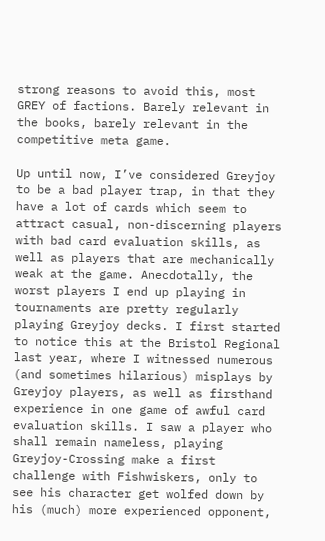strong reasons to avoid this, most GREY of factions. Barely relevant in the books, barely relevant in the competitive meta game.

Up until now, I’ve considered Greyjoy to be a bad player trap, in that they have a lot of cards which seem to attract casual, non-discerning players with bad card evaluation skills, as well as players that are mechanically weak at the game. Anecdotally, the worst players I end up playing in tournaments are pretty regularly playing Greyjoy decks. I first started to notice this at the Bristol Regional last year, where I witnessed numerous (and sometimes hilarious) misplays by Greyjoy players, as well as firsthand experience in one game of awful card evaluation skills. I saw a player who shall remain nameless, playing Greyjoy-Crossing make a first challenge with Fishwiskers, only to see his character get wolfed down by his (much) more experienced opponent,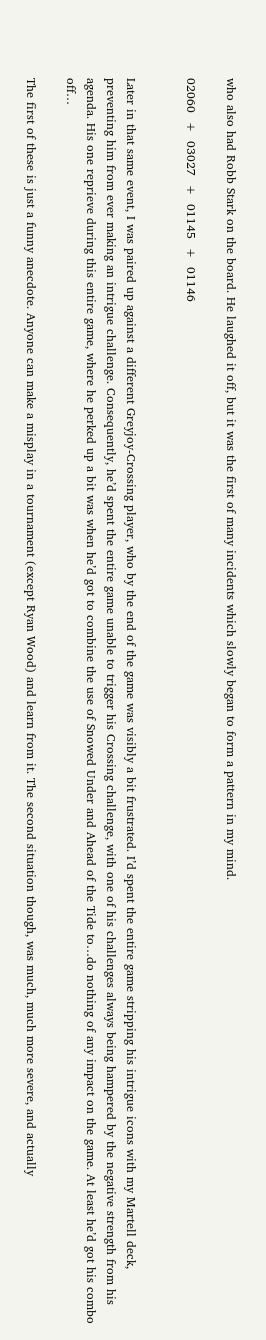who also had Robb Stark on the board. He laughed it off, but it was the first of many incidents which slowly began to form a pattern in my mind.

02060  +  03027  +  01145  +  01146


Later in that same event, I was paired up against a different Greyjoy-Crossing player, who by the end of the game was visibly a bit frustrated. I’d spent the entire game stripping his intrigue icons with my Martell deck, preventing him from ever making an intrigue challenge. Consequently, he’d spent the entire game unable to trigger his Crossing challenge, with one of his challenges always being hampered by the negative strength from his agenda. His one reprieve during this entire game, where he perked up a bit was when he’d got to combine the use of Snowed Under and Ahead of the Tide to…do nothing of any impact on the game. At least he’d got his combo off…

The first of these is just a funny anecdote. Anyone can make a misplay in a tournament (except Ryan Wood) and learn from it. The second situation though, was much, much more severe, and actually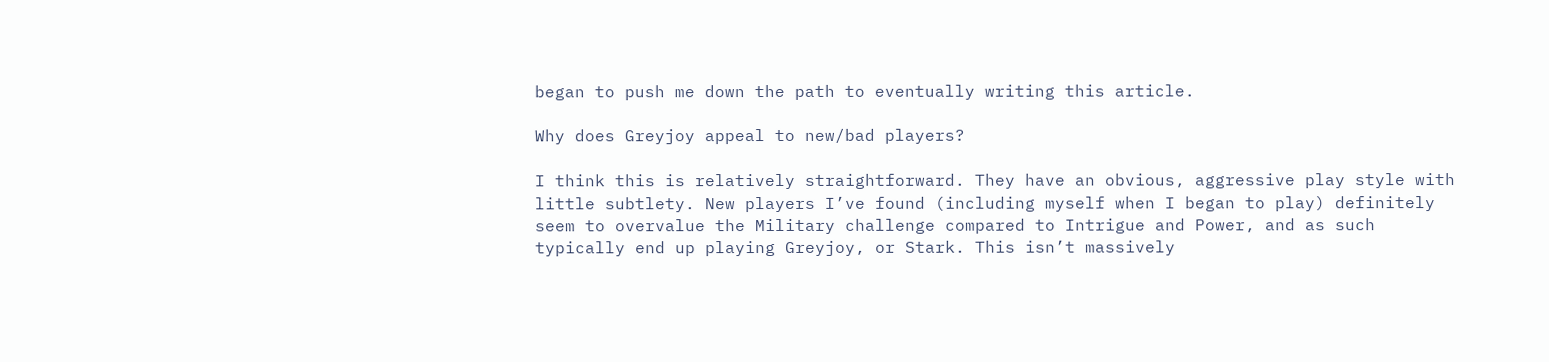began to push me down the path to eventually writing this article.

Why does Greyjoy appeal to new/bad players?

I think this is relatively straightforward. They have an obvious, aggressive play style with little subtlety. New players I’ve found (including myself when I began to play) definitely seem to overvalue the Military challenge compared to Intrigue and Power, and as such typically end up playing Greyjoy, or Stark. This isn’t massively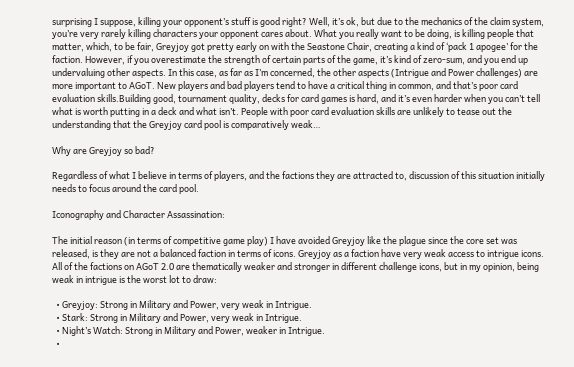surprising I suppose, killing your opponent’s stuff is good right? Well, it’s ok, but due to the mechanics of the claim system, you’re very rarely killing characters your opponent cares about. What you really want to be doing, is killing people that matter, which, to be fair, Greyjoy got pretty early on with the Seastone Chair, creating a kind of ‘pack 1 apogee’ for the faction. However, if you overestimate the strength of certain parts of the game, it’s kind of zero-sum, and you end up undervaluing other aspects. In this case, as far as I’m concerned, the other aspects (Intrigue and Power challenges) are more important to AGoT. New players and bad players tend to have a critical thing in common, and that’s poor card evaluation skills.Building good, tournament quality, decks for card games is hard, and it’s even harder when you can’t tell what is worth putting in a deck and what isn’t. People with poor card evaluation skills are unlikely to tease out the understanding that the Greyjoy card pool is comparatively weak…

Why are Greyjoy so bad?

Regardless of what I believe in terms of players, and the factions they are attracted to, discussion of this situation initially needs to focus around the card pool.

Iconography and Character Assassination:

The initial reason (in terms of competitive game play) I have avoided Greyjoy like the plague since the core set was released, is they are not a balanced faction in terms of icons. Greyjoy as a faction have very weak access to intrigue icons. All of the factions on AGoT 2.0 are thematically weaker and stronger in different challenge icons, but in my opinion, being weak in intrigue is the worst lot to draw:

  • Greyjoy: Strong in Military and Power, very weak in Intrigue.
  • Stark: Strong in Military and Power, very weak in Intrigue.
  • Night’s Watch: Strong in Military and Power, weaker in Intrigue.
  •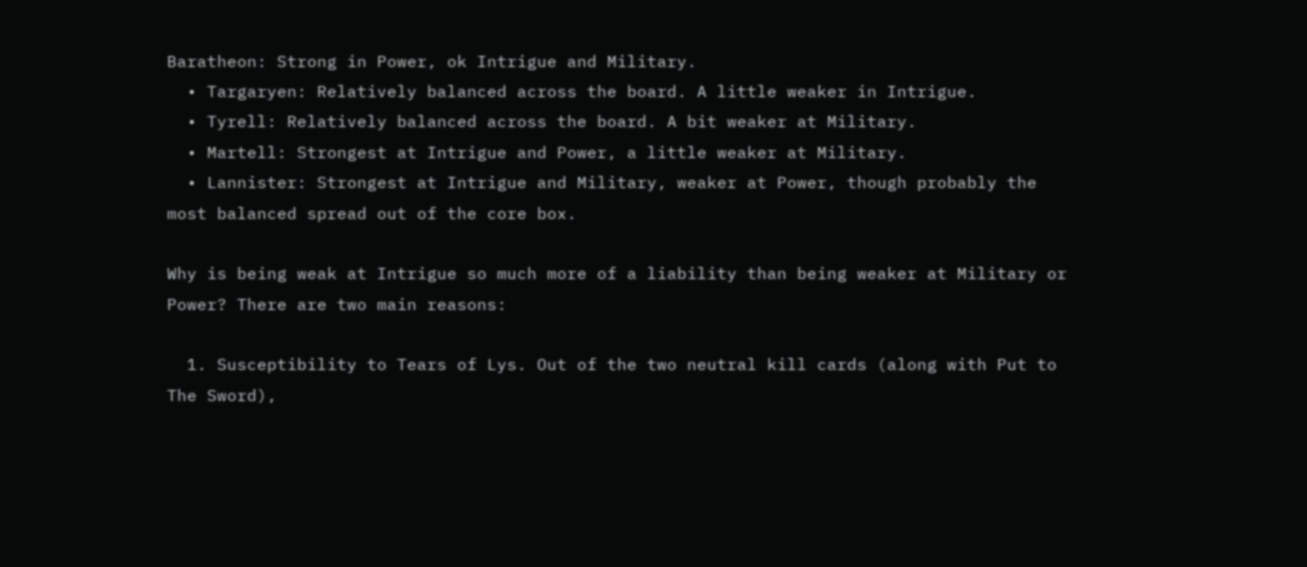Baratheon: Strong in Power, ok Intrigue and Military.
  • Targaryen: Relatively balanced across the board. A little weaker in Intrigue.
  • Tyrell: Relatively balanced across the board. A bit weaker at Military.
  • Martell: Strongest at Intrigue and Power, a little weaker at Military.
  • Lannister: Strongest at Intrigue and Military, weaker at Power, though probably the most balanced spread out of the core box.

Why is being weak at Intrigue so much more of a liability than being weaker at Military or Power? There are two main reasons:

  1. Susceptibility to Tears of Lys. Out of the two neutral kill cards (along with Put to The Sword),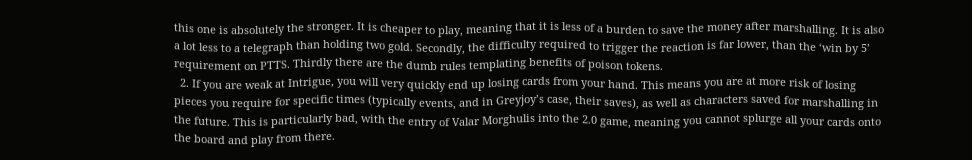this one is absolutely the stronger. It is cheaper to play, meaning that it is less of a burden to save the money after marshalling. It is also a lot less to a telegraph than holding two gold. Secondly, the difficulty required to trigger the reaction is far lower, than the ‘win by 5’ requirement on PTTS. Thirdly there are the dumb rules templating benefits of poison tokens.
  2. If you are weak at Intrigue, you will very quickly end up losing cards from your hand. This means you are at more risk of losing pieces you require for specific times (typically events, and in Greyjoy’s case, their saves), as well as characters saved for marshalling in the future. This is particularly bad, with the entry of Valar Morghulis into the 2.0 game, meaning you cannot splurge all your cards onto the board and play from there.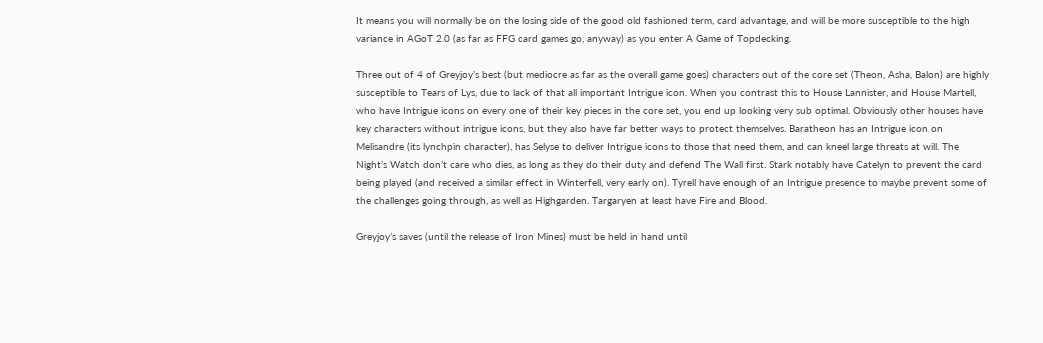It means you will normally be on the losing side of the good old fashioned term, card advantage, and will be more susceptible to the high variance in AGoT 2.0 (as far as FFG card games go, anyway) as you enter A Game of Topdecking.

Three out of 4 of Greyjoy’s best (but mediocre as far as the overall game goes) characters out of the core set (Theon, Asha, Balon) are highly susceptible to Tears of Lys, due to lack of that all important Intrigue icon. When you contrast this to House Lannister, and House Martell, who have Intrigue icons on every one of their key pieces in the core set, you end up looking very sub optimal. Obviously other houses have key characters without intrigue icons, but they also have far better ways to protect themselves. Baratheon has an Intrigue icon on Melisandre (its lynchpin character), has Selyse to deliver Intrigue icons to those that need them, and can kneel large threats at will. The Night’s Watch don’t care who dies, as long as they do their duty and defend The Wall first. Stark notably have Catelyn to prevent the card being played (and received a similar effect in Winterfell, very early on). Tyrell have enough of an Intrigue presence to maybe prevent some of the challenges going through, as well as Highgarden. Targaryen at least have Fire and Blood.

Greyjoy’s saves (until the release of Iron Mines) must be held in hand until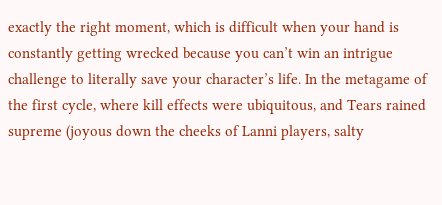exactly the right moment, which is difficult when your hand is constantly getting wrecked because you can’t win an intrigue challenge to literally save your character’s life. In the metagame of the first cycle, where kill effects were ubiquitous, and Tears rained supreme (joyous down the cheeks of Lanni players, salty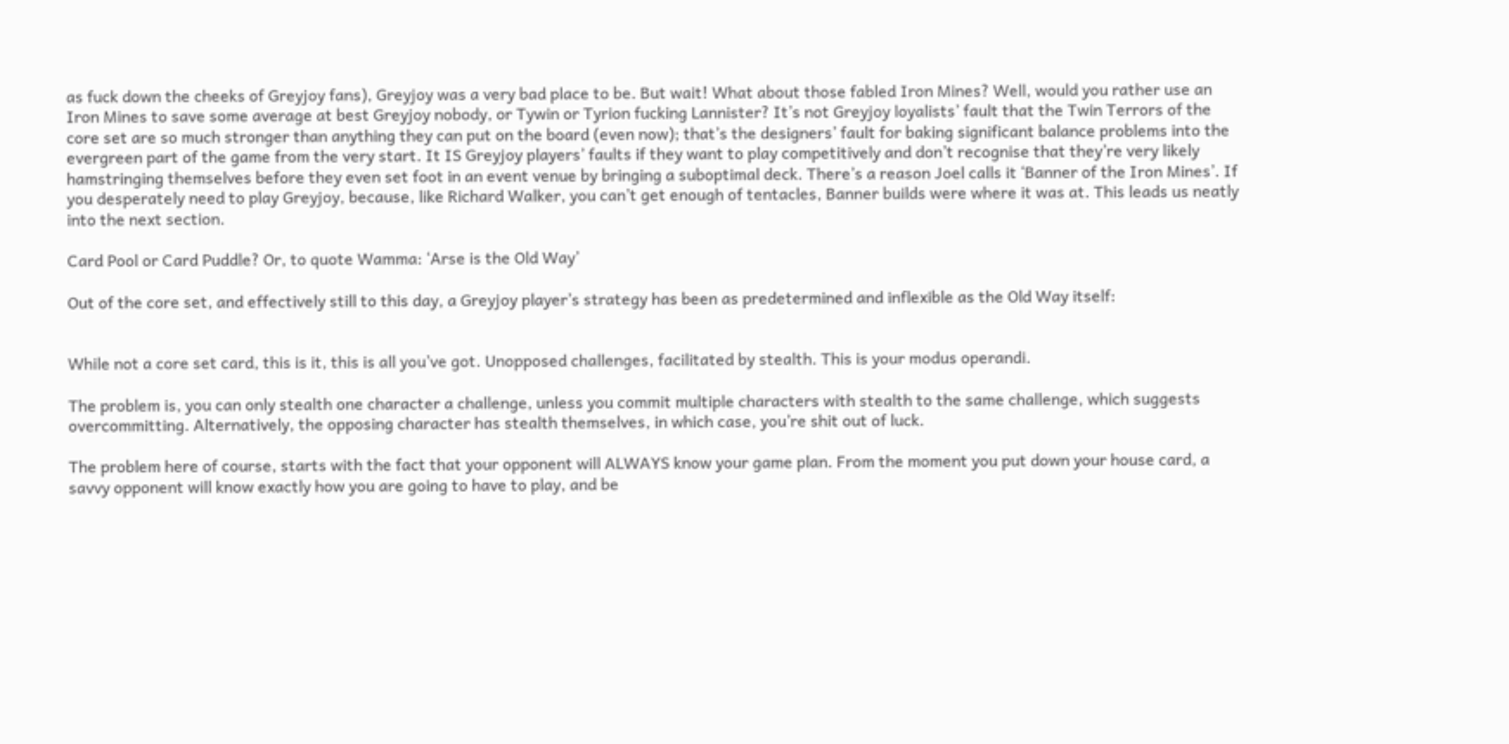as fuck down the cheeks of Greyjoy fans), Greyjoy was a very bad place to be. But wait! What about those fabled Iron Mines? Well, would you rather use an Iron Mines to save some average at best Greyjoy nobody, or Tywin or Tyrion fucking Lannister? It’s not Greyjoy loyalists’ fault that the Twin Terrors of the core set are so much stronger than anything they can put on the board (even now); that’s the designers’ fault for baking significant balance problems into the evergreen part of the game from the very start. It IS Greyjoy players’ faults if they want to play competitively and don’t recognise that they’re very likely hamstringing themselves before they even set foot in an event venue by bringing a suboptimal deck. There’s a reason Joel calls it ‘Banner of the Iron Mines’. If you desperately need to play Greyjoy, because, like Richard Walker, you can’t get enough of tentacles, Banner builds were where it was at. This leads us neatly into the next section.

Card Pool or Card Puddle? Or, to quote Wamma: ‘Arse is the Old Way’

Out of the core set, and effectively still to this day, a Greyjoy player’s strategy has been as predetermined and inflexible as the Old Way itself:


While not a core set card, this is it, this is all you’ve got. Unopposed challenges, facilitated by stealth. This is your modus operandi.

The problem is, you can only stealth one character a challenge, unless you commit multiple characters with stealth to the same challenge, which suggests overcommitting. Alternatively, the opposing character has stealth themselves, in which case, you’re shit out of luck.

The problem here of course, starts with the fact that your opponent will ALWAYS know your game plan. From the moment you put down your house card, a savvy opponent will know exactly how you are going to have to play, and be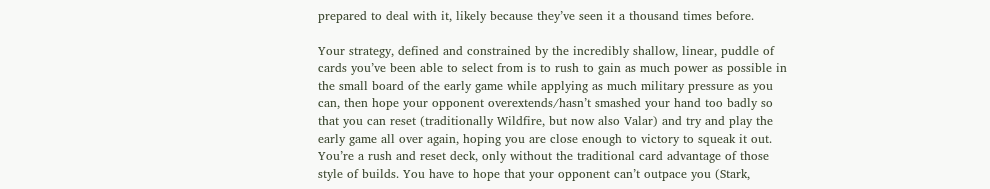prepared to deal with it, likely because they’ve seen it a thousand times before.

Your strategy, defined and constrained by the incredibly shallow, linear, puddle of cards you’ve been able to select from is to rush to gain as much power as possible in the small board of the early game while applying as much military pressure as you can, then hope your opponent overextends/hasn’t smashed your hand too badly so that you can reset (traditionally Wildfire, but now also Valar) and try and play the early game all over again, hoping you are close enough to victory to squeak it out. You’re a rush and reset deck, only without the traditional card advantage of those style of builds. You have to hope that your opponent can’t outpace you (Stark,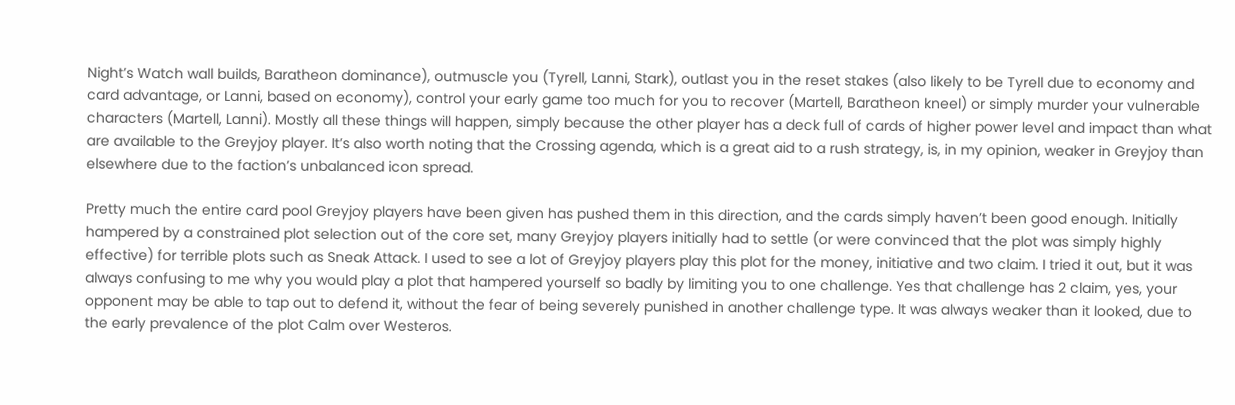Night’s Watch wall builds, Baratheon dominance), outmuscle you (Tyrell, Lanni, Stark), outlast you in the reset stakes (also likely to be Tyrell due to economy and card advantage, or Lanni, based on economy), control your early game too much for you to recover (Martell, Baratheon kneel) or simply murder your vulnerable characters (Martell, Lanni). Mostly all these things will happen, simply because the other player has a deck full of cards of higher power level and impact than what are available to the Greyjoy player. It’s also worth noting that the Crossing agenda, which is a great aid to a rush strategy, is, in my opinion, weaker in Greyjoy than elsewhere due to the faction’s unbalanced icon spread.

Pretty much the entire card pool Greyjoy players have been given has pushed them in this direction, and the cards simply haven’t been good enough. Initially hampered by a constrained plot selection out of the core set, many Greyjoy players initially had to settle (or were convinced that the plot was simply highly effective) for terrible plots such as Sneak Attack. I used to see a lot of Greyjoy players play this plot for the money, initiative and two claim. I tried it out, but it was always confusing to me why you would play a plot that hampered yourself so badly by limiting you to one challenge. Yes that challenge has 2 claim, yes, your opponent may be able to tap out to defend it, without the fear of being severely punished in another challenge type. It was always weaker than it looked, due to the early prevalence of the plot Calm over Westeros.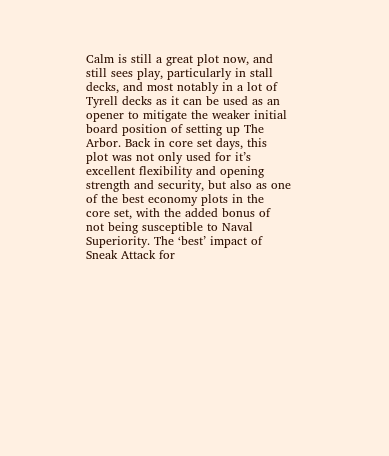Calm is still a great plot now, and still sees play, particularly in stall decks, and most notably in a lot of Tyrell decks as it can be used as an opener to mitigate the weaker initial board position of setting up The Arbor. Back in core set days, this plot was not only used for it’s excellent flexibility and opening strength and security, but also as one of the best economy plots in the core set, with the added bonus of not being susceptible to Naval Superiority. The ‘best’ impact of Sneak Attack for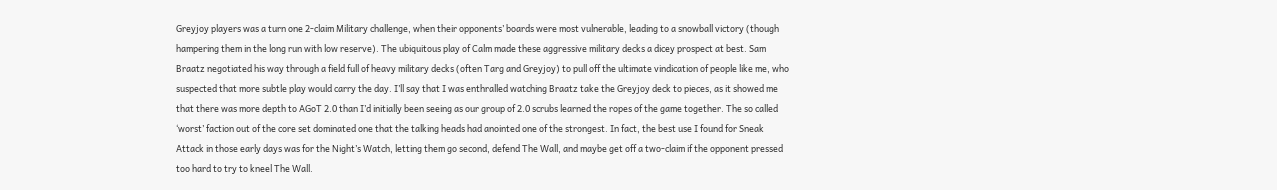Greyjoy players was a turn one 2-claim Military challenge, when their opponents’ boards were most vulnerable, leading to a snowball victory (though hampering them in the long run with low reserve). The ubiquitous play of Calm made these aggressive military decks a dicey prospect at best. Sam Braatz negotiated his way through a field full of heavy military decks (often Targ and Greyjoy) to pull off the ultimate vindication of people like me, who suspected that more subtle play would carry the day. I’ll say that I was enthralled watching Braatz take the Greyjoy deck to pieces, as it showed me that there was more depth to AGoT 2.0 than I’d initially been seeing as our group of 2.0 scrubs learned the ropes of the game together. The so called ‘worst’ faction out of the core set dominated one that the talking heads had anointed one of the strongest. In fact, the best use I found for Sneak Attack in those early days was for the Night’s Watch, letting them go second, defend The Wall, and maybe get off a two-claim if the opponent pressed too hard to try to kneel The Wall.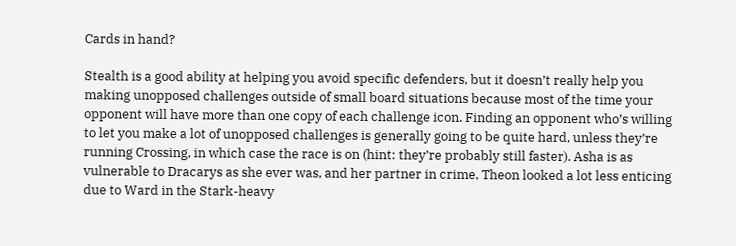Cards in hand?

Stealth is a good ability at helping you avoid specific defenders, but it doesn’t really help you making unopposed challenges outside of small board situations because most of the time your opponent will have more than one copy of each challenge icon. Finding an opponent who’s willing to let you make a lot of unopposed challenges is generally going to be quite hard, unless they’re running Crossing, in which case the race is on (hint: they’re probably still faster). Asha is as vulnerable to Dracarys as she ever was, and her partner in crime, Theon looked a lot less enticing due to Ward in the Stark-heavy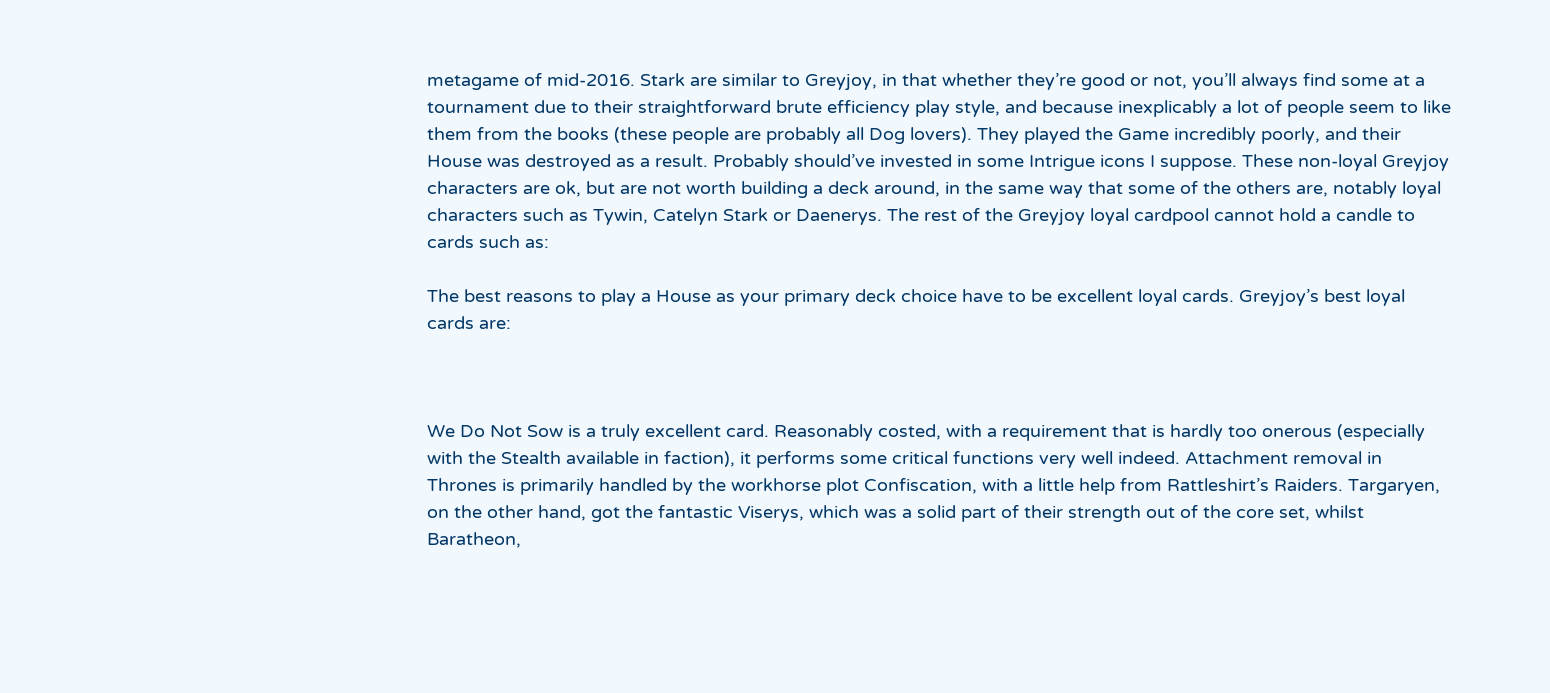metagame of mid-2016. Stark are similar to Greyjoy, in that whether they’re good or not, you’ll always find some at a tournament due to their straightforward brute efficiency play style, and because inexplicably a lot of people seem to like them from the books (these people are probably all Dog lovers). They played the Game incredibly poorly, and their House was destroyed as a result. Probably should’ve invested in some Intrigue icons I suppose. These non-loyal Greyjoy characters are ok, but are not worth building a deck around, in the same way that some of the others are, notably loyal characters such as Tywin, Catelyn Stark or Daenerys. The rest of the Greyjoy loyal cardpool cannot hold a candle to cards such as:

The best reasons to play a House as your primary deck choice have to be excellent loyal cards. Greyjoy’s best loyal cards are:



We Do Not Sow is a truly excellent card. Reasonably costed, with a requirement that is hardly too onerous (especially with the Stealth available in faction), it performs some critical functions very well indeed. Attachment removal in Thrones is primarily handled by the workhorse plot Confiscation, with a little help from Rattleshirt’s Raiders. Targaryen, on the other hand, got the fantastic Viserys, which was a solid part of their strength out of the core set, whilst Baratheon,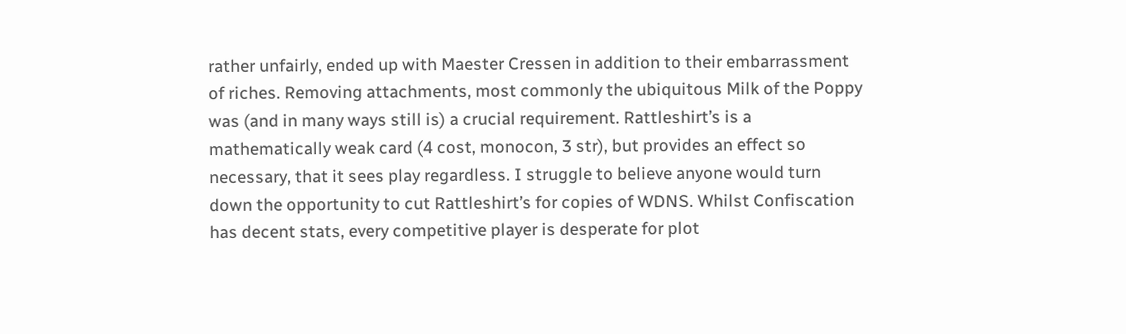rather unfairly, ended up with Maester Cressen in addition to their embarrassment of riches. Removing attachments, most commonly the ubiquitous Milk of the Poppy was (and in many ways still is) a crucial requirement. Rattleshirt’s is a mathematically weak card (4 cost, monocon, 3 str), but provides an effect so necessary, that it sees play regardless. I struggle to believe anyone would turn down the opportunity to cut Rattleshirt’s for copies of WDNS. Whilst Confiscation has decent stats, every competitive player is desperate for plot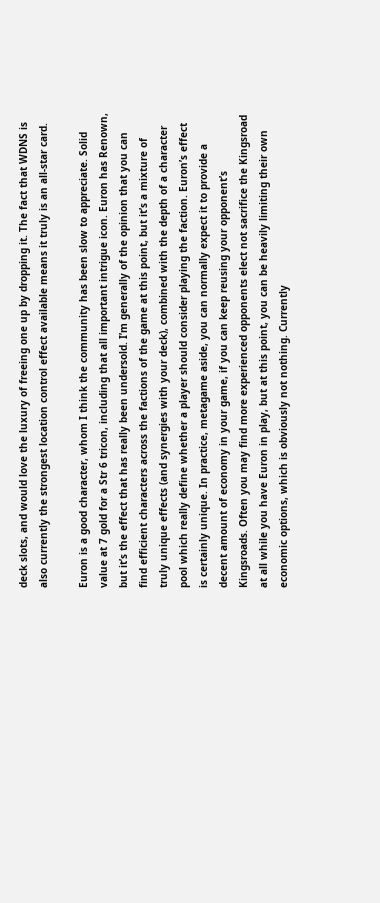deck slots, and would love the luxury of freeing one up by dropping it. The fact that WDNS is also currently the strongest location control effect available means it truly is an all-star card.

Euron is a good character, whom I think the community has been slow to appreciate. Solid value at 7 gold for a Str 6 tricon, including that all important intrigue icon. Euron has Renown, but it’s the effect that has really been undersold. I’m generally of the opinion that you can find efficient characters across the factions of the game at this point, but it’s a mixture of truly unique effects (and synergies with your deck), combined with the depth of a character pool which really define whether a player should consider playing the faction. Euron’s effect is certainly unique. In practice, metagame aside, you can normally expect it to provide a decent amount of economy in your game, if you can keep reusing your opponent’s Kingsroads. Often you may find more experienced opponents elect not sacrifice the Kingsroad at all while you have Euron in play, but at this point, you can be heavily limiting their own economic options, which is obviously not nothing. Currently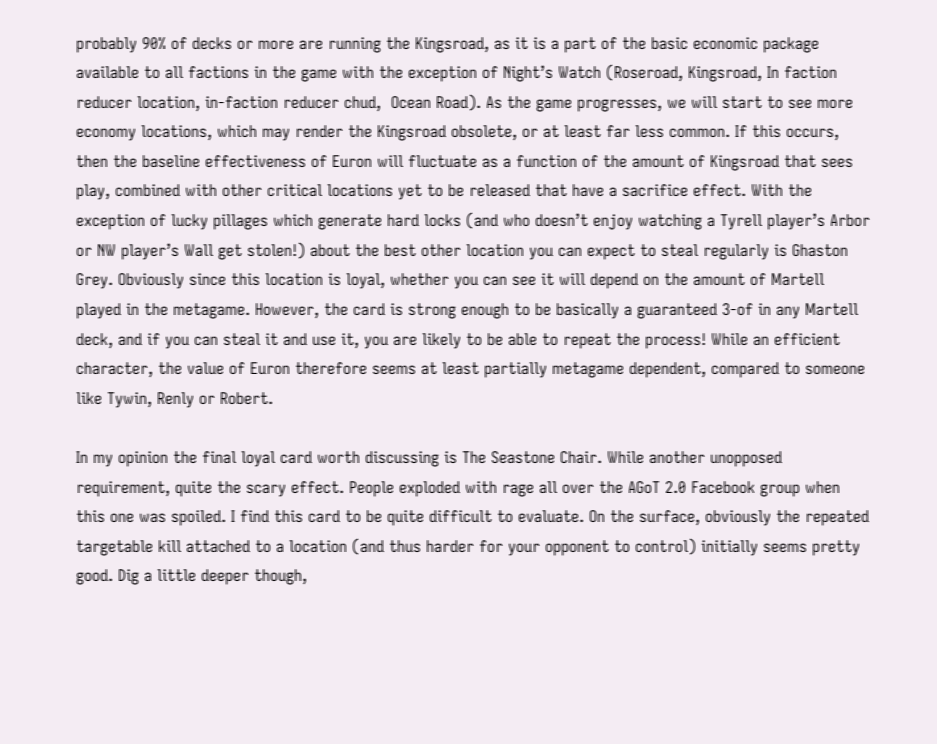probably 90% of decks or more are running the Kingsroad, as it is a part of the basic economic package available to all factions in the game with the exception of Night’s Watch (Roseroad, Kingsroad, In faction reducer location, in-faction reducer chud,  Ocean Road). As the game progresses, we will start to see more economy locations, which may render the Kingsroad obsolete, or at least far less common. If this occurs, then the baseline effectiveness of Euron will fluctuate as a function of the amount of Kingsroad that sees play, combined with other critical locations yet to be released that have a sacrifice effect. With the exception of lucky pillages which generate hard locks (and who doesn’t enjoy watching a Tyrell player’s Arbor or NW player’s Wall get stolen!) about the best other location you can expect to steal regularly is Ghaston Grey. Obviously since this location is loyal, whether you can see it will depend on the amount of Martell played in the metagame. However, the card is strong enough to be basically a guaranteed 3-of in any Martell deck, and if you can steal it and use it, you are likely to be able to repeat the process! While an efficient character, the value of Euron therefore seems at least partially metagame dependent, compared to someone like Tywin, Renly or Robert.

In my opinion the final loyal card worth discussing is The Seastone Chair. While another unopposed requirement, quite the scary effect. People exploded with rage all over the AGoT 2.0 Facebook group when this one was spoiled. I find this card to be quite difficult to evaluate. On the surface, obviously the repeated targetable kill attached to a location (and thus harder for your opponent to control) initially seems pretty good. Dig a little deeper though,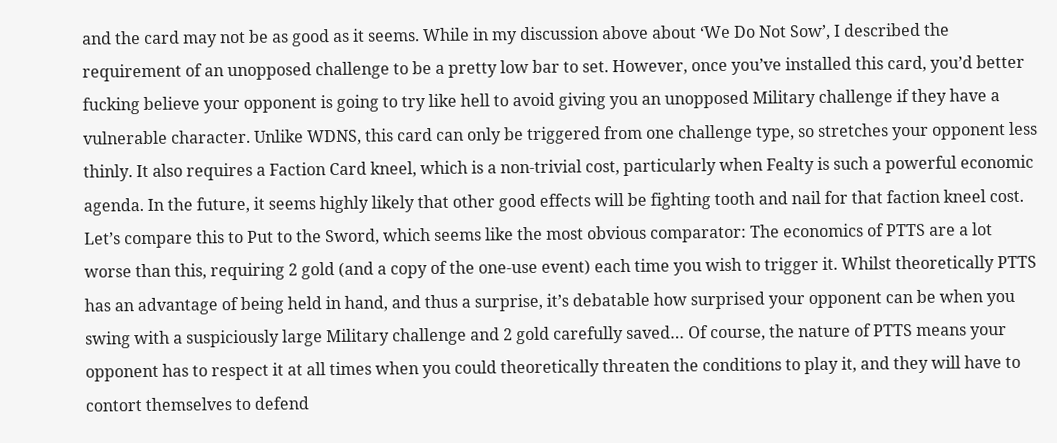and the card may not be as good as it seems. While in my discussion above about ‘We Do Not Sow’, I described the requirement of an unopposed challenge to be a pretty low bar to set. However, once you’ve installed this card, you’d better fucking believe your opponent is going to try like hell to avoid giving you an unopposed Military challenge if they have a vulnerable character. Unlike WDNS, this card can only be triggered from one challenge type, so stretches your opponent less thinly. It also requires a Faction Card kneel, which is a non-trivial cost, particularly when Fealty is such a powerful economic agenda. In the future, it seems highly likely that other good effects will be fighting tooth and nail for that faction kneel cost. Let’s compare this to Put to the Sword, which seems like the most obvious comparator: The economics of PTTS are a lot worse than this, requiring 2 gold (and a copy of the one-use event) each time you wish to trigger it. Whilst theoretically PTTS has an advantage of being held in hand, and thus a surprise, it’s debatable how surprised your opponent can be when you swing with a suspiciously large Military challenge and 2 gold carefully saved… Of course, the nature of PTTS means your opponent has to respect it at all times when you could theoretically threaten the conditions to play it, and they will have to contort themselves to defend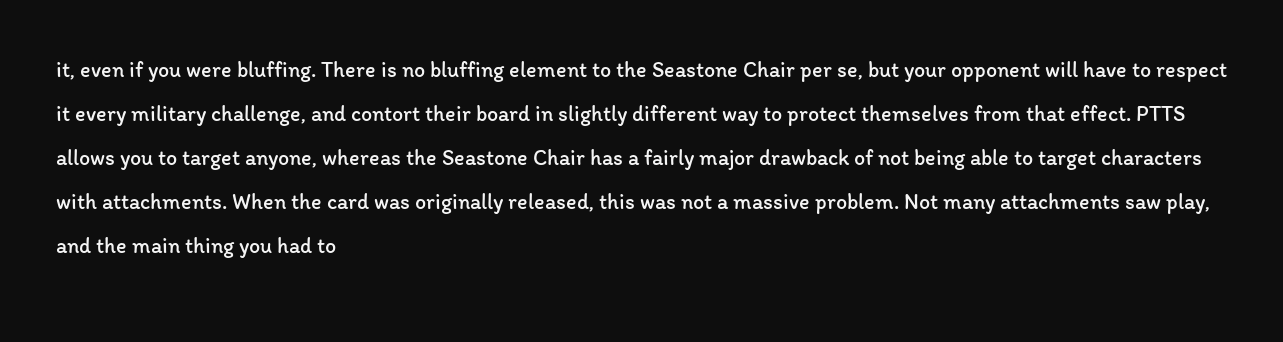it, even if you were bluffing. There is no bluffing element to the Seastone Chair per se, but your opponent will have to respect it every military challenge, and contort their board in slightly different way to protect themselves from that effect. PTTS allows you to target anyone, whereas the Seastone Chair has a fairly major drawback of not being able to target characters with attachments. When the card was originally released, this was not a massive problem. Not many attachments saw play, and the main thing you had to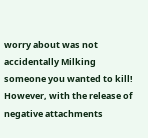worry about was not accidentally Milking someone you wanted to kill! However, with the release of negative attachments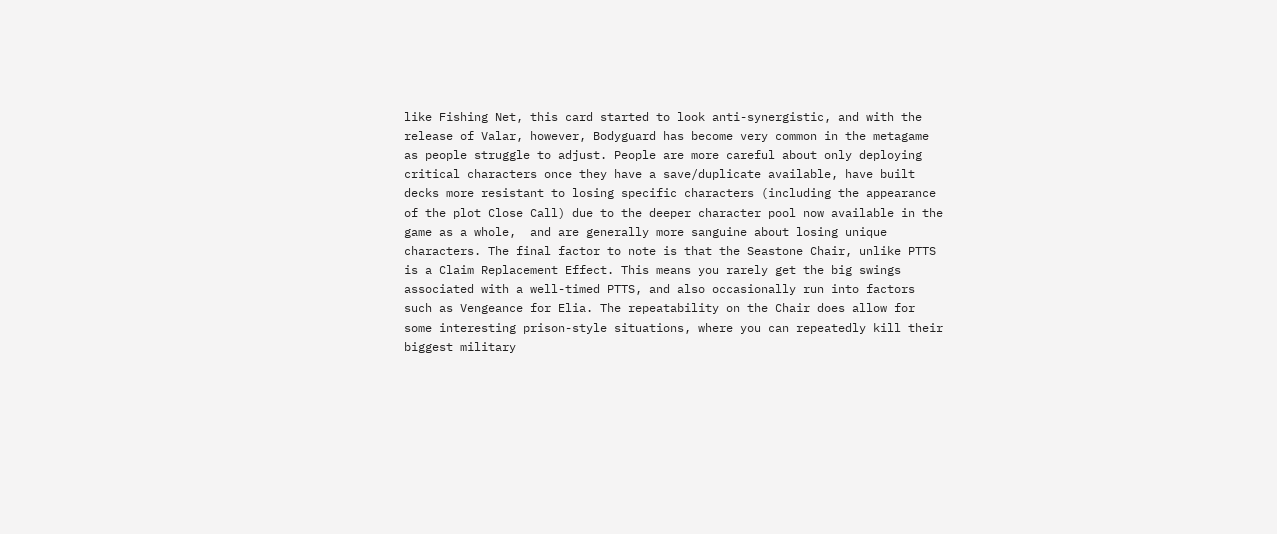like Fishing Net, this card started to look anti-synergistic, and with the release of Valar, however, Bodyguard has become very common in the metagame as people struggle to adjust. People are more careful about only deploying critical characters once they have a save/duplicate available, have built decks more resistant to losing specific characters (including the appearance of the plot Close Call) due to the deeper character pool now available in the game as a whole,  and are generally more sanguine about losing unique characters. The final factor to note is that the Seastone Chair, unlike PTTS is a Claim Replacement Effect. This means you rarely get the big swings associated with a well-timed PTTS, and also occasionally run into factors such as Vengeance for Elia. The repeatability on the Chair does allow for some interesting prison-style situations, where you can repeatedly kill their biggest military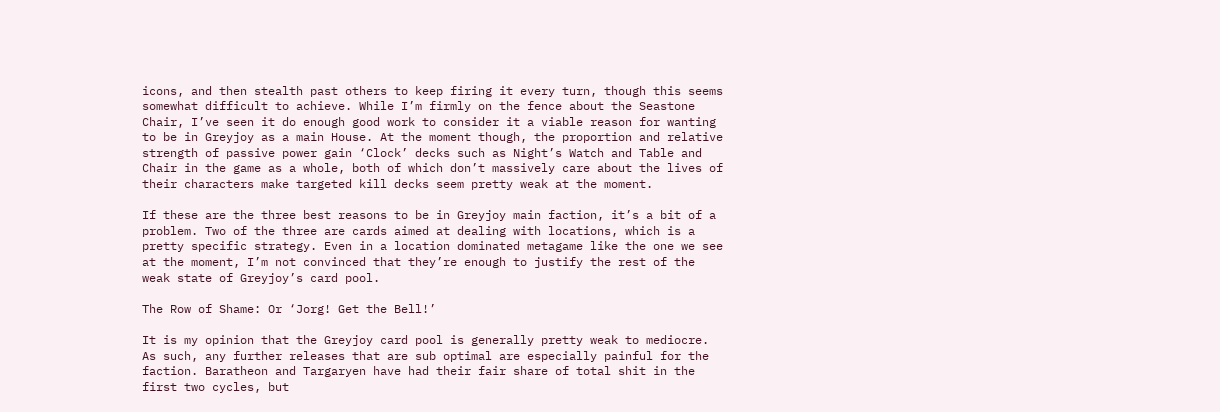icons, and then stealth past others to keep firing it every turn, though this seems somewhat difficult to achieve. While I’m firmly on the fence about the Seastone Chair, I’ve seen it do enough good work to consider it a viable reason for wanting to be in Greyjoy as a main House. At the moment though, the proportion and relative strength of passive power gain ‘Clock’ decks such as Night’s Watch and Table and Chair in the game as a whole, both of which don’t massively care about the lives of their characters make targeted kill decks seem pretty weak at the moment.

If these are the three best reasons to be in Greyjoy main faction, it’s a bit of a problem. Two of the three are cards aimed at dealing with locations, which is a pretty specific strategy. Even in a location dominated metagame like the one we see at the moment, I’m not convinced that they’re enough to justify the rest of the weak state of Greyjoy’s card pool.

The Row of Shame: Or ‘Jorg! Get the Bell!’

It is my opinion that the Greyjoy card pool is generally pretty weak to mediocre. As such, any further releases that are sub optimal are especially painful for the faction. Baratheon and Targaryen have had their fair share of total shit in the first two cycles, but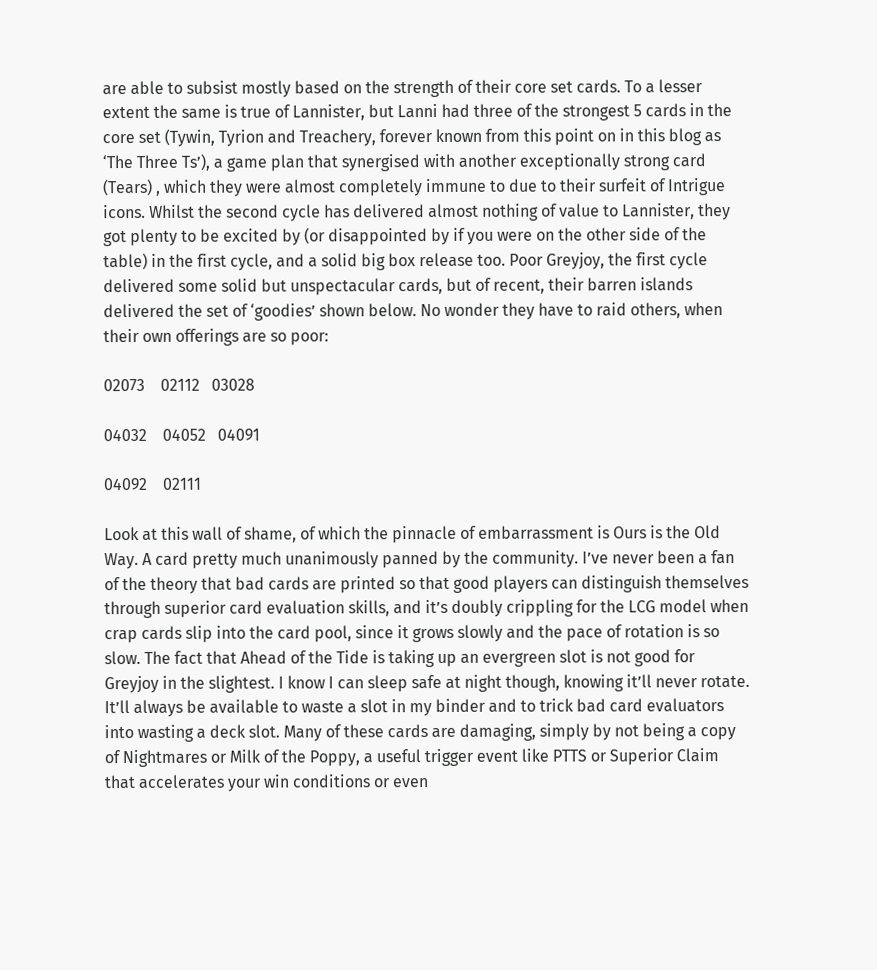are able to subsist mostly based on the strength of their core set cards. To a lesser extent the same is true of Lannister, but Lanni had three of the strongest 5 cards in the core set (Tywin, Tyrion and Treachery, forever known from this point on in this blog as ‘The Three Ts’), a game plan that synergised with another exceptionally strong card (Tears) , which they were almost completely immune to due to their surfeit of Intrigue icons. Whilst the second cycle has delivered almost nothing of value to Lannister, they got plenty to be excited by (or disappointed by if you were on the other side of the table) in the first cycle, and a solid big box release too. Poor Greyjoy, the first cycle delivered some solid but unspectacular cards, but of recent, their barren islands delivered the set of ‘goodies’ shown below. No wonder they have to raid others, when their own offerings are so poor:

02073    02112   03028

04032    04052   04091

04092    02111

Look at this wall of shame, of which the pinnacle of embarrassment is Ours is the Old Way. A card pretty much unanimously panned by the community. I’ve never been a fan of the theory that bad cards are printed so that good players can distinguish themselves through superior card evaluation skills, and it’s doubly crippling for the LCG model when crap cards slip into the card pool, since it grows slowly and the pace of rotation is so slow. The fact that Ahead of the Tide is taking up an evergreen slot is not good for Greyjoy in the slightest. I know I can sleep safe at night though, knowing it’ll never rotate. It’ll always be available to waste a slot in my binder and to trick bad card evaluators into wasting a deck slot. Many of these cards are damaging, simply by not being a copy of Nightmares or Milk of the Poppy, a useful trigger event like PTTS or Superior Claim that accelerates your win conditions or even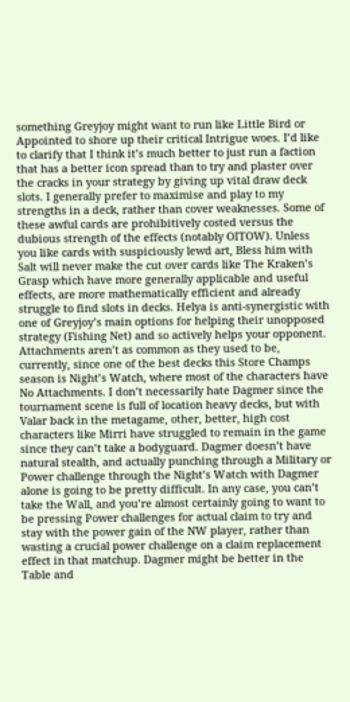something Greyjoy might want to run like Little Bird or Appointed to shore up their critical Intrigue woes. I’d like to clarify that I think it’s much better to just run a faction that has a better icon spread than to try and plaster over the cracks in your strategy by giving up vital draw deck slots. I generally prefer to maximise and play to my strengths in a deck, rather than cover weaknesses. Some of these awful cards are prohibitively costed versus the dubious strength of the effects (notably OITOW). Unless you like cards with suspiciously lewd art, Bless him with Salt will never make the cut over cards like The Kraken’s Grasp which have more generally applicable and useful effects, are more mathematically efficient and already struggle to find slots in decks. Helya is anti-synergistic with one of Greyjoy’s main options for helping their unopposed strategy (Fishing Net) and so actively helps your opponent. Attachments aren’t as common as they used to be, currently, since one of the best decks this Store Champs season is Night’s Watch, where most of the characters have No Attachments. I don’t necessarily hate Dagmer since the tournament scene is full of location heavy decks, but with Valar back in the metagame, other, better, high cost characters like Mirri have struggled to remain in the game since they can’t take a bodyguard. Dagmer doesn’t have natural stealth, and actually punching through a Military or Power challenge through the Night’s Watch with Dagmer alone is going to be pretty difficult. In any case, you can’t take the Wall, and you’re almost certainly going to want to be pressing Power challenges for actual claim to try and stay with the power gain of the NW player, rather than wasting a crucial power challenge on a claim replacement effect in that matchup. Dagmer might be better in the Table and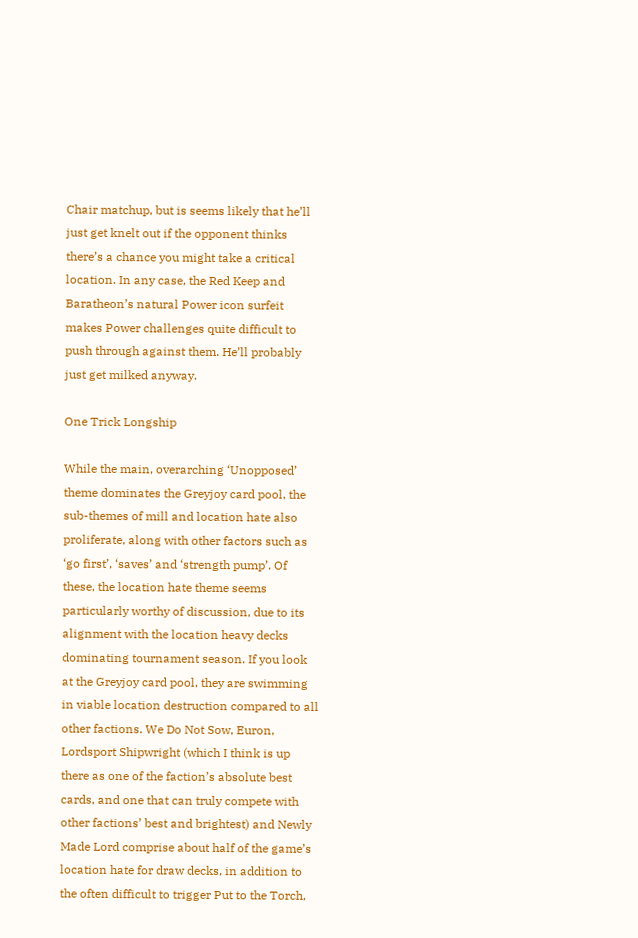Chair matchup, but is seems likely that he’ll just get knelt out if the opponent thinks there’s a chance you might take a critical location. In any case, the Red Keep and Baratheon’s natural Power icon surfeit makes Power challenges quite difficult to push through against them. He’ll probably just get milked anyway.

One Trick Longship

While the main, overarching ‘Unopposed’ theme dominates the Greyjoy card pool, the sub-themes of mill and location hate also proliferate, along with other factors such as ‘go first’, ‘saves’ and ‘strength pump’. Of these, the location hate theme seems particularly worthy of discussion, due to its alignment with the location heavy decks dominating tournament season. If you look at the Greyjoy card pool, they are swimming in viable location destruction compared to all other factions. We Do Not Sow, Euron, Lordsport Shipwright (which I think is up there as one of the faction’s absolute best cards, and one that can truly compete with other factions’ best and brightest) and Newly Made Lord comprise about half of the game’s location hate for draw decks, in addition to the often difficult to trigger Put to the Torch,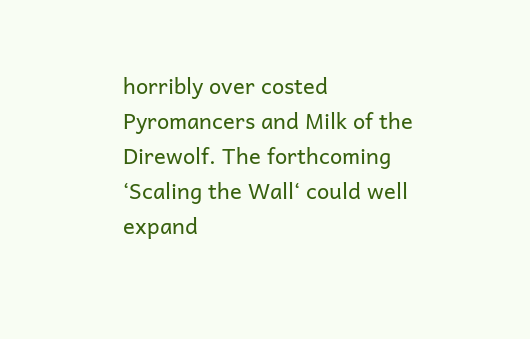horribly over costed Pyromancers and Milk of the Direwolf. The forthcoming ‘Scaling the Wall‘ could well expand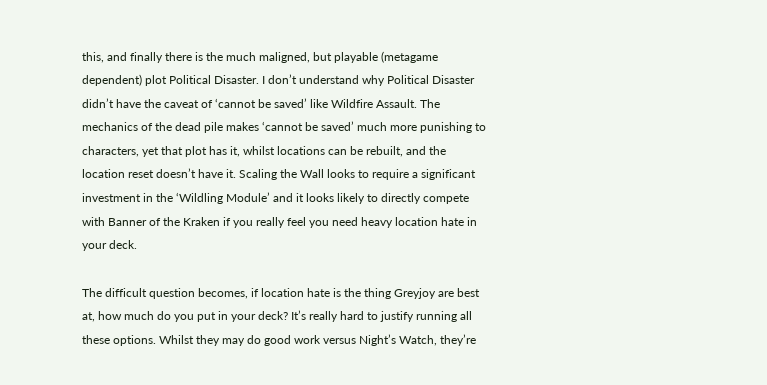this, and finally there is the much maligned, but playable (metagame dependent) plot Political Disaster. I don’t understand why Political Disaster didn’t have the caveat of ‘cannot be saved’ like Wildfire Assault. The mechanics of the dead pile makes ‘cannot be saved’ much more punishing to characters, yet that plot has it, whilst locations can be rebuilt, and the location reset doesn’t have it. Scaling the Wall looks to require a significant investment in the ‘Wildling Module’ and it looks likely to directly compete with Banner of the Kraken if you really feel you need heavy location hate in your deck.

The difficult question becomes, if location hate is the thing Greyjoy are best at, how much do you put in your deck? It’s really hard to justify running all these options. Whilst they may do good work versus Night’s Watch, they’re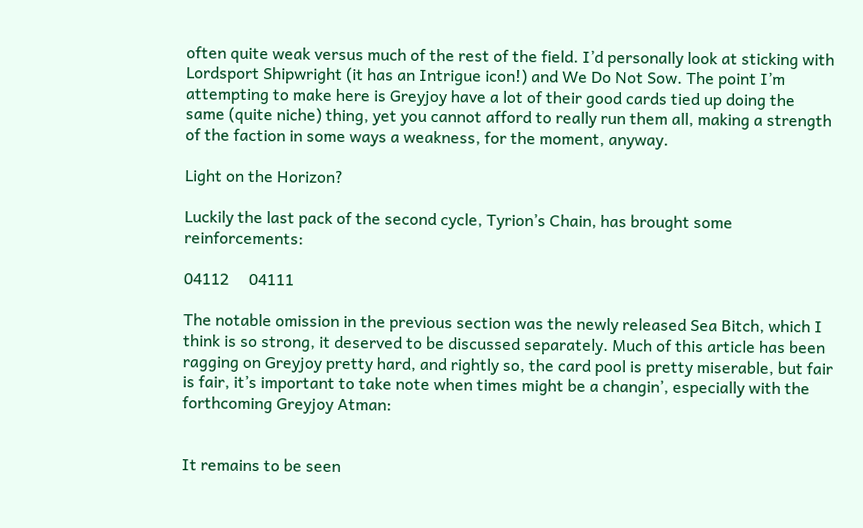often quite weak versus much of the rest of the field. I’d personally look at sticking with Lordsport Shipwright (it has an Intrigue icon!) and We Do Not Sow. The point I’m attempting to make here is Greyjoy have a lot of their good cards tied up doing the same (quite niche) thing, yet you cannot afford to really run them all, making a strength of the faction in some ways a weakness, for the moment, anyway.

Light on the Horizon?

Luckily the last pack of the second cycle, Tyrion’s Chain, has brought some reinforcements:

04112     04111

The notable omission in the previous section was the newly released Sea Bitch, which I think is so strong, it deserved to be discussed separately. Much of this article has been ragging on Greyjoy pretty hard, and rightly so, the card pool is pretty miserable, but fair is fair, it’s important to take note when times might be a changin’, especially with the forthcoming Greyjoy Atman:


It remains to be seen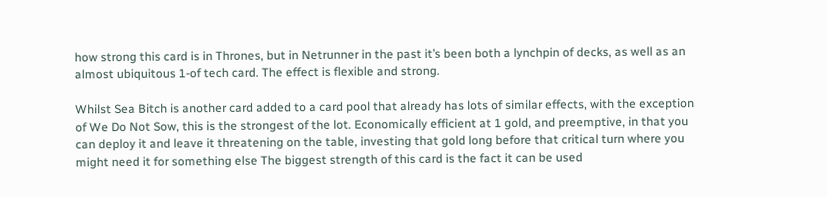how strong this card is in Thrones, but in Netrunner in the past it’s been both a lynchpin of decks, as well as an almost ubiquitous 1-of tech card. The effect is flexible and strong.

Whilst Sea Bitch is another card added to a card pool that already has lots of similar effects, with the exception of We Do Not Sow, this is the strongest of the lot. Economically efficient at 1 gold, and preemptive, in that you can deploy it and leave it threatening on the table, investing that gold long before that critical turn where you might need it for something else The biggest strength of this card is the fact it can be used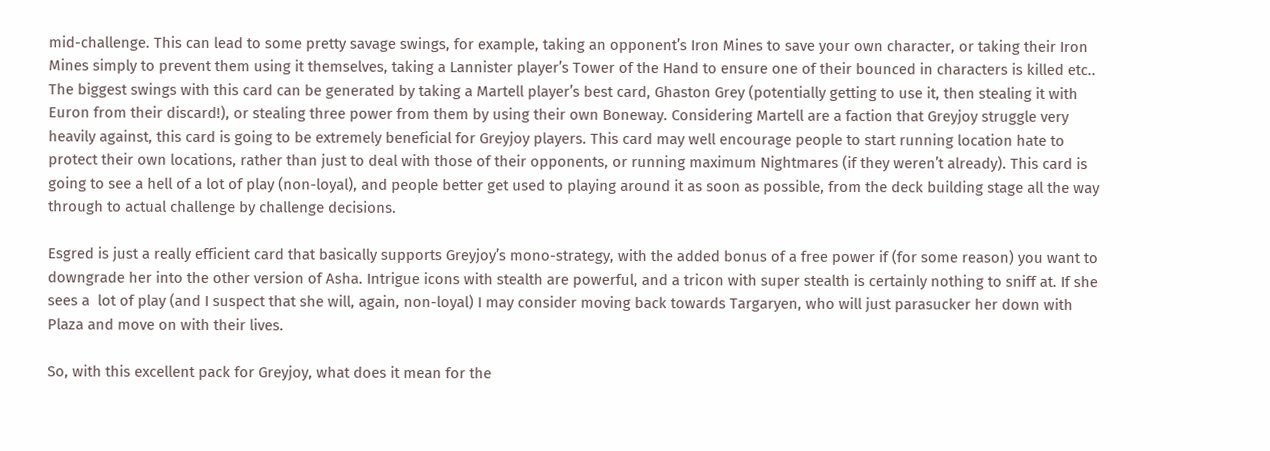mid-challenge. This can lead to some pretty savage swings, for example, taking an opponent’s Iron Mines to save your own character, or taking their Iron Mines simply to prevent them using it themselves, taking a Lannister player’s Tower of the Hand to ensure one of their bounced in characters is killed etc.. The biggest swings with this card can be generated by taking a Martell player’s best card, Ghaston Grey (potentially getting to use it, then stealing it with Euron from their discard!), or stealing three power from them by using their own Boneway. Considering Martell are a faction that Greyjoy struggle very heavily against, this card is going to be extremely beneficial for Greyjoy players. This card may well encourage people to start running location hate to protect their own locations, rather than just to deal with those of their opponents, or running maximum Nightmares (if they weren’t already). This card is going to see a hell of a lot of play (non-loyal), and people better get used to playing around it as soon as possible, from the deck building stage all the way through to actual challenge by challenge decisions.

Esgred is just a really efficient card that basically supports Greyjoy’s mono-strategy, with the added bonus of a free power if (for some reason) you want to downgrade her into the other version of Asha. Intrigue icons with stealth are powerful, and a tricon with super stealth is certainly nothing to sniff at. If she sees a  lot of play (and I suspect that she will, again, non-loyal) I may consider moving back towards Targaryen, who will just parasucker her down with Plaza and move on with their lives.

So, with this excellent pack for Greyjoy, what does it mean for the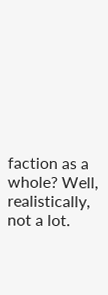faction as a whole? Well, realistically, not a lot.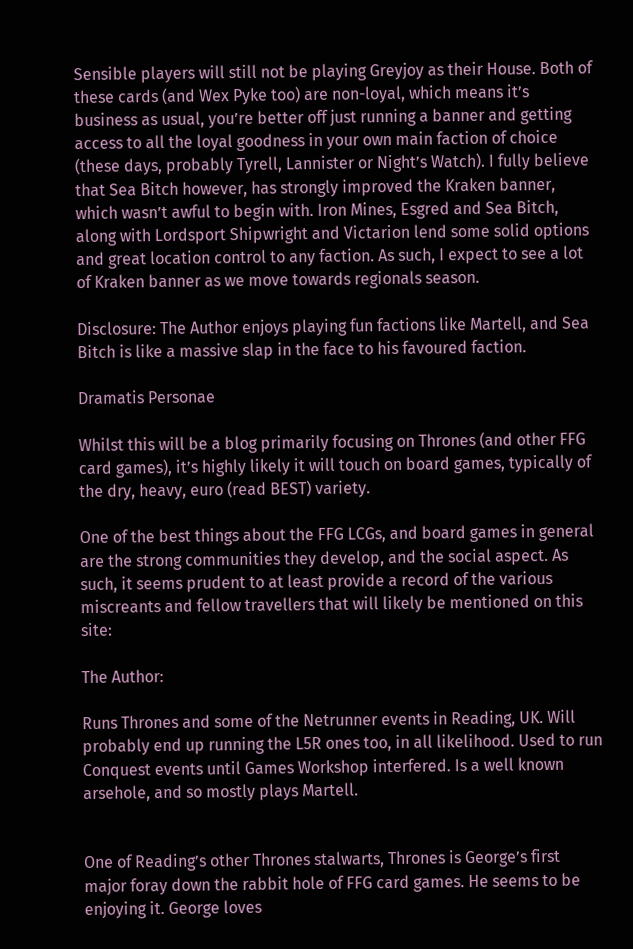Sensible players will still not be playing Greyjoy as their House. Both of these cards (and Wex Pyke too) are non-loyal, which means it’s business as usual, you’re better off just running a banner and getting access to all the loyal goodness in your own main faction of choice (these days, probably Tyrell, Lannister or Night’s Watch). I fully believe that Sea Bitch however, has strongly improved the Kraken banner, which wasn’t awful to begin with. Iron Mines, Esgred and Sea Bitch, along with Lordsport Shipwright and Victarion lend some solid options and great location control to any faction. As such, I expect to see a lot of Kraken banner as we move towards regionals season.

Disclosure: The Author enjoys playing fun factions like Martell, and Sea Bitch is like a massive slap in the face to his favoured faction.

Dramatis Personae

Whilst this will be a blog primarily focusing on Thrones (and other FFG card games), it’s highly likely it will touch on board games, typically of the dry, heavy, euro (read BEST) variety.

One of the best things about the FFG LCGs, and board games in general are the strong communities they develop, and the social aspect. As such, it seems prudent to at least provide a record of the various miscreants and fellow travellers that will likely be mentioned on this site:

The Author:

Runs Thrones and some of the Netrunner events in Reading, UK. Will probably end up running the L5R ones too, in all likelihood. Used to run Conquest events until Games Workshop interfered. Is a well known arsehole, and so mostly plays Martell.


One of Reading’s other Thrones stalwarts, Thrones is George’s first major foray down the rabbit hole of FFG card games. He seems to be enjoying it. George loves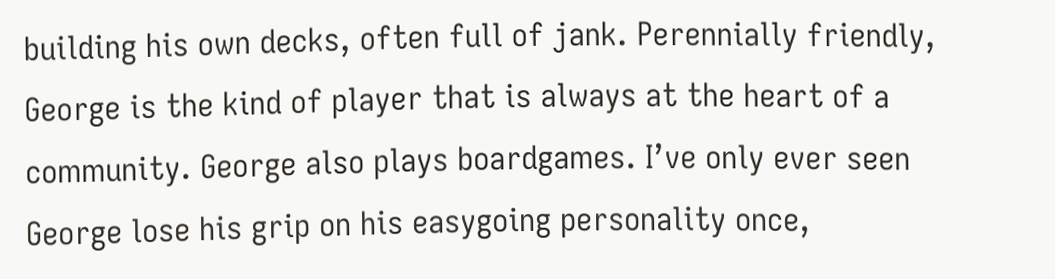building his own decks, often full of jank. Perennially friendly, George is the kind of player that is always at the heart of a community. George also plays boardgames. I’ve only ever seen George lose his grip on his easygoing personality once,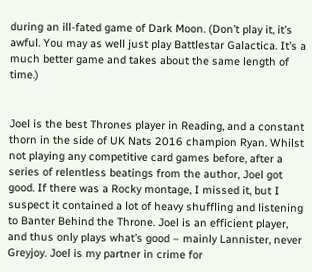during an ill-fated game of Dark Moon. (Don’t play it, it’s awful. You may as well just play Battlestar Galactica. It’s a much better game and takes about the same length of time.)


Joel is the best Thrones player in Reading, and a constant thorn in the side of UK Nats 2016 champion Ryan. Whilst not playing any competitive card games before, after a series of relentless beatings from the author, Joel got good. If there was a Rocky montage, I missed it, but I suspect it contained a lot of heavy shuffling and listening to Banter Behind the Throne. Joel is an efficient player, and thus only plays what’s good – mainly Lannister, never Greyjoy. Joel is my partner in crime for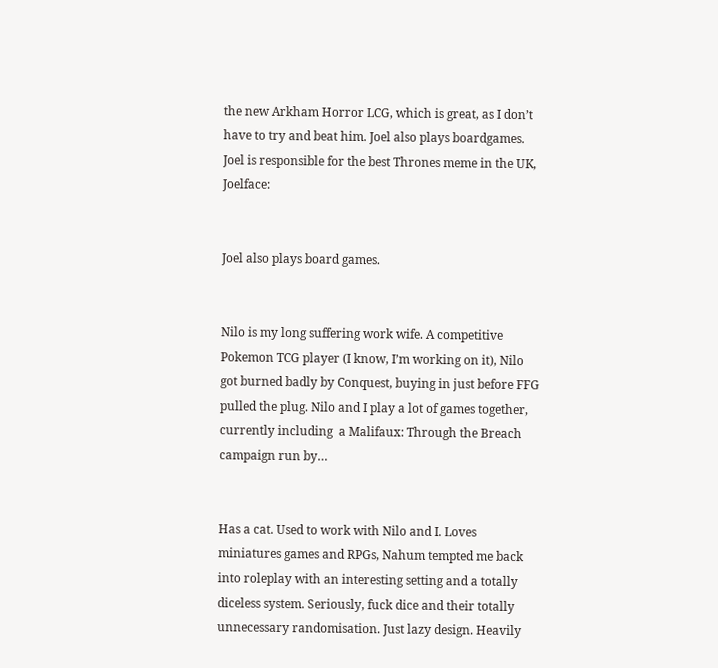the new Arkham Horror LCG, which is great, as I don’t have to try and beat him. Joel also plays boardgames. Joel is responsible for the best Thrones meme in the UK, Joelface:


Joel also plays board games.


Nilo is my long suffering work wife. A competitive Pokemon TCG player (I know, I’m working on it), Nilo got burned badly by Conquest, buying in just before FFG pulled the plug. Nilo and I play a lot of games together, currently including  a Malifaux: Through the Breach campaign run by…


Has a cat. Used to work with Nilo and I. Loves miniatures games and RPGs, Nahum tempted me back into roleplay with an interesting setting and a totally diceless system. Seriously, fuck dice and their totally unnecessary randomisation. Just lazy design. Heavily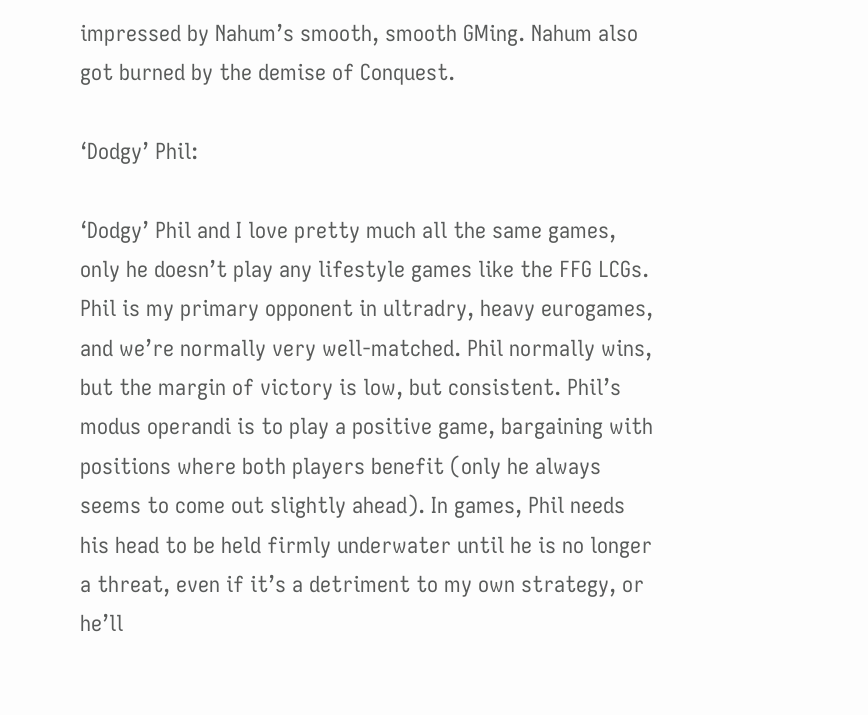impressed by Nahum’s smooth, smooth GMing. Nahum also got burned by the demise of Conquest.

‘Dodgy’ Phil:

‘Dodgy’ Phil and I love pretty much all the same games, only he doesn’t play any lifestyle games like the FFG LCGs. Phil is my primary opponent in ultradry, heavy eurogames, and we’re normally very well-matched. Phil normally wins, but the margin of victory is low, but consistent. Phil’s modus operandi is to play a positive game, bargaining with positions where both players benefit (only he always seems to come out slightly ahead). In games, Phil needs his head to be held firmly underwater until he is no longer a threat, even if it’s a detriment to my own strategy, or he’ll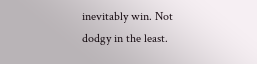inevitably win. Not dodgy in the least.